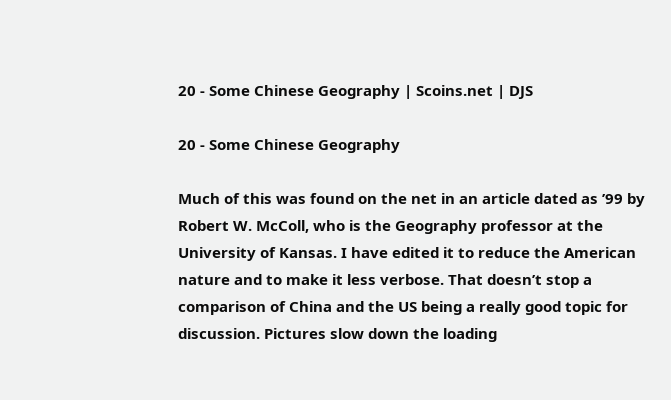20 - Some Chinese Geography | Scoins.net | DJS

20 - Some Chinese Geography

Much of this was found on the net in an article dated as ’99 by Robert W. McColl, who is the Geography professor at the University of Kansas. I have edited it to reduce the American nature and to make it less verbose. That doesn’t stop a comparison of China and the US being a really good topic for discussion. Pictures slow down the loading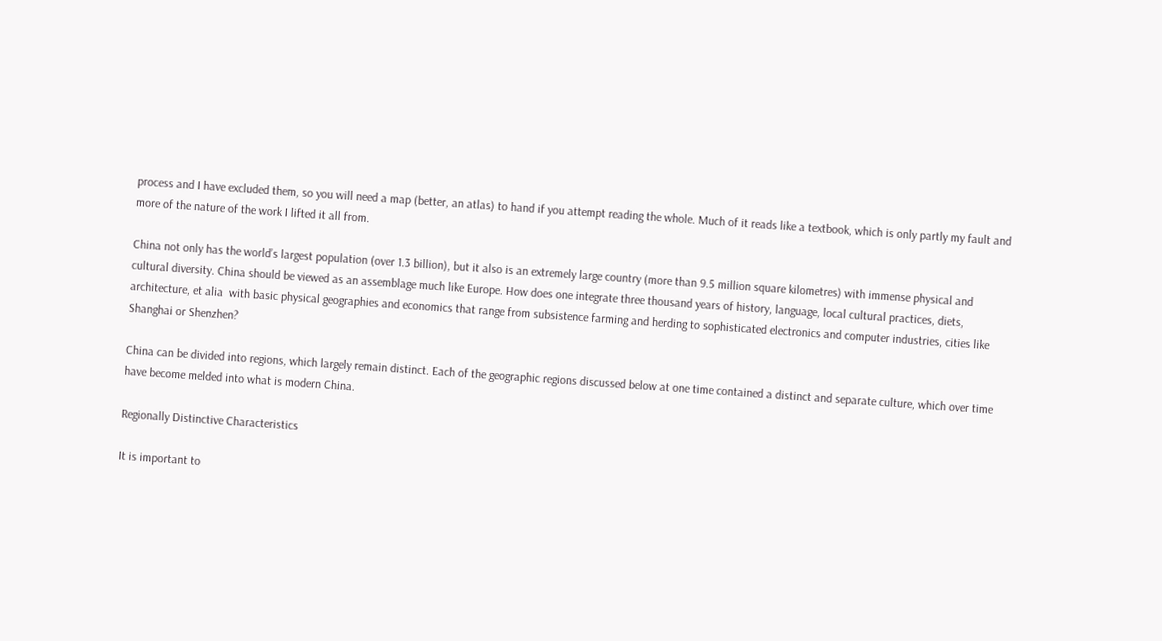process and I have excluded them, so you will need a map (better, an atlas) to hand if you attempt reading the whole. Much of it reads like a textbook, which is only partly my fault and more of the nature of the work I lifted it all from.

China not only has the world’s largest population (over 1.3 billion), but it also is an extremely large country (more than 9.5 million square kilometres) with immense physical and cultural diversity. China should be viewed as an assemblage much like Europe. How does one integrate three thousand years of history, language, local cultural practices, diets, architecture, et alia  with basic physical geographies and economics that range from subsistence farming and herding to sophisticated electronics and computer industries, cities like Shanghai or Shenzhen?

China can be divided into regions, which largely remain distinct. Each of the geographic regions discussed below at one time contained a distinct and separate culture, which over time have become melded into what is modern China.

Regionally Distinctive Characteristics

It is important to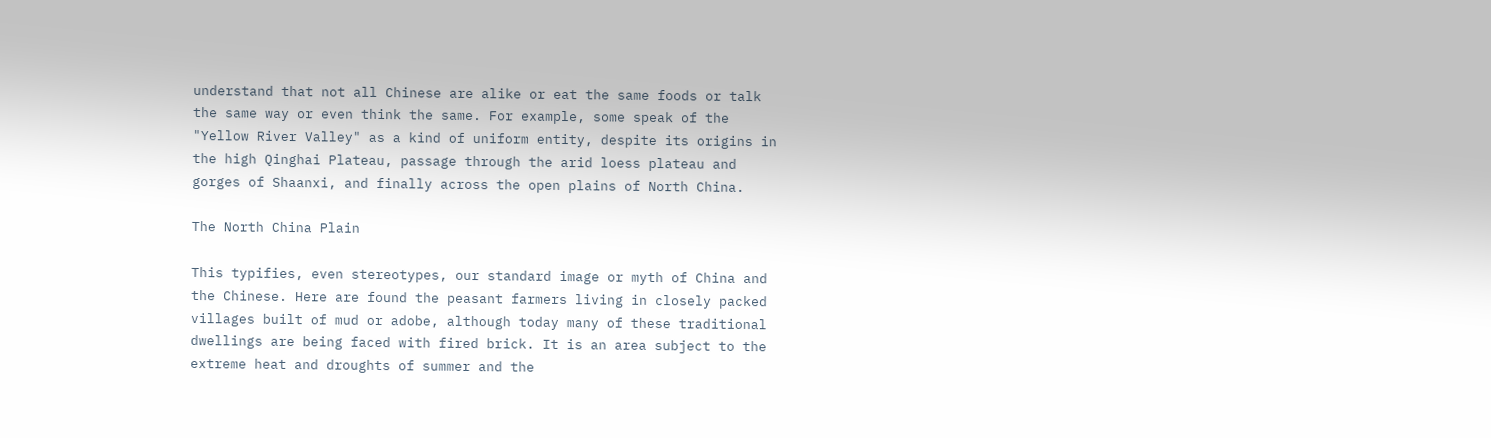understand that not all Chinese are alike or eat the same foods or talk the same way or even think the same. For example, some speak of the "Yellow River Valley" as a kind of uniform entity, despite its origins in the high Qinghai Plateau, passage through the arid loess plateau and gorges of Shaanxi, and finally across the open plains of North China.

The North China Plain

This typifies, even stereotypes, our standard image or myth of China and the Chinese. Here are found the peasant farmers living in closely packed villages built of mud or adobe, although today many of these traditional dwellings are being faced with fired brick. It is an area subject to the extreme heat and droughts of summer and the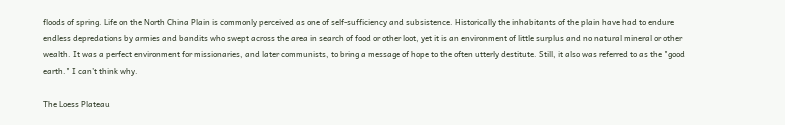floods of spring. Life on the North China Plain is commonly perceived as one of self-sufficiency and subsistence. Historically the inhabitants of the plain have had to endure endless depredations by armies and bandits who swept across the area in search of food or other loot, yet it is an environment of little surplus and no natural mineral or other wealth. It was a perfect environment for missionaries, and later communists, to bring a message of hope to the often utterly destitute. Still, it also was referred to as the "good earth." I can’t think why.

The Loess Plateau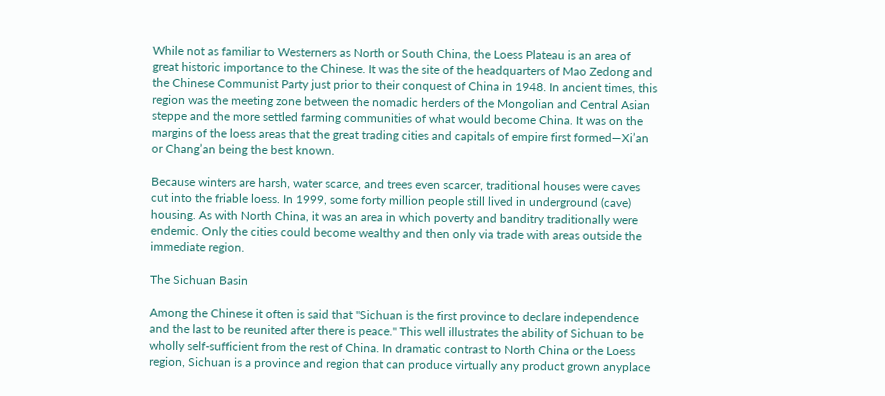While not as familiar to Westerners as North or South China, the Loess Plateau is an area of great historic importance to the Chinese. It was the site of the headquarters of Mao Zedong and the Chinese Communist Party just prior to their conquest of China in 1948. In ancient times, this region was the meeting zone between the nomadic herders of the Mongolian and Central Asian steppe and the more settled farming communities of what would become China. It was on the margins of the loess areas that the great trading cities and capitals of empire first formed—Xi’an or Chang’an being the best known.

Because winters are harsh, water scarce, and trees even scarcer, traditional houses were caves cut into the friable loess. In 1999, some forty million people still lived in underground (cave) housing. As with North China, it was an area in which poverty and banditry traditionally were endemic. Only the cities could become wealthy and then only via trade with areas outside the immediate region.

The Sichuan Basin

Among the Chinese it often is said that "Sichuan is the first province to declare independence and the last to be reunited after there is peace." This well illustrates the ability of Sichuan to be wholly self-sufficient from the rest of China. In dramatic contrast to North China or the Loess region, Sichuan is a province and region that can produce virtually any product grown anyplace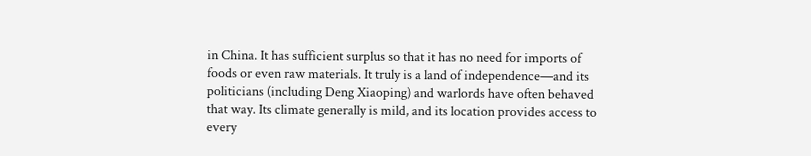in China. It has sufficient surplus so that it has no need for imports of foods or even raw materials. It truly is a land of independence—and its politicians (including Deng Xiaoping) and warlords have often behaved that way. Its climate generally is mild, and its location provides access to every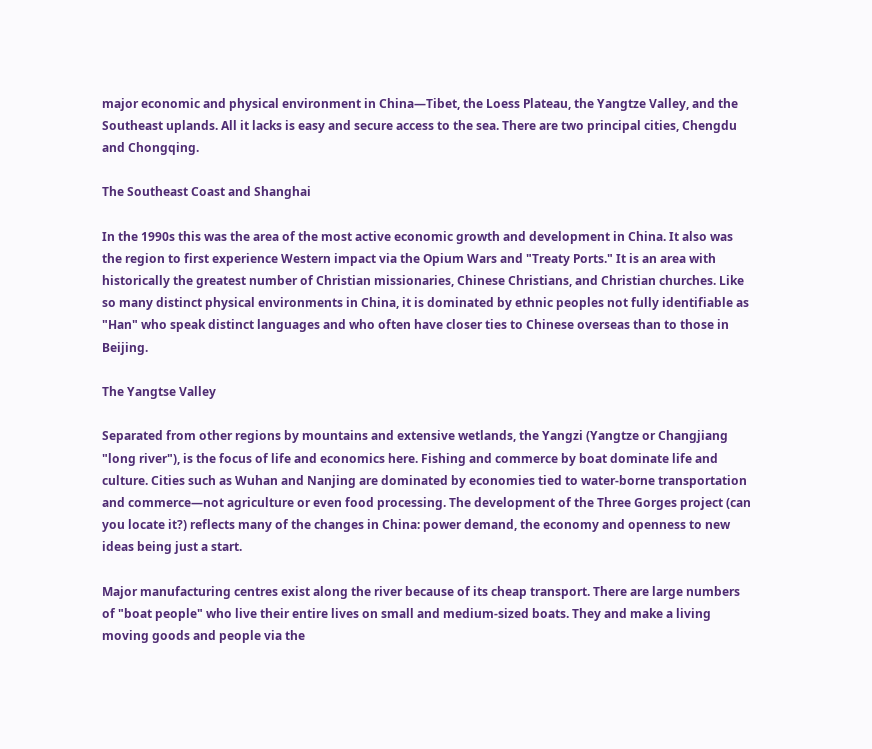major economic and physical environment in China—Tibet, the Loess Plateau, the Yangtze Valley, and the Southeast uplands. All it lacks is easy and secure access to the sea. There are two principal cities, Chengdu and Chongqing.

The Southeast Coast and Shanghai

In the 1990s this was the area of the most active economic growth and development in China. It also was the region to first experience Western impact via the Opium Wars and "Treaty Ports." It is an area with historically the greatest number of Christian missionaries, Chinese Christians, and Christian churches. Like so many distinct physical environments in China, it is dominated by ethnic peoples not fully identifiable as "Han" who speak distinct languages and who often have closer ties to Chinese overseas than to those in Beijing.

The Yangtse Valley

Separated from other regions by mountains and extensive wetlands, the Yangzi (Yangtze or Changjiang "long river"), is the focus of life and economics here. Fishing and commerce by boat dominate life and culture. Cities such as Wuhan and Nanjing are dominated by economies tied to water-borne transportation and commerce—not agriculture or even food processing. The development of the Three Gorges project (can you locate it?) reflects many of the changes in China: power demand, the economy and openness to new ideas being just a start.

Major manufacturing centres exist along the river because of its cheap transport. There are large numbers of "boat people" who live their entire lives on small and medium-sized boats. They and make a living moving goods and people via the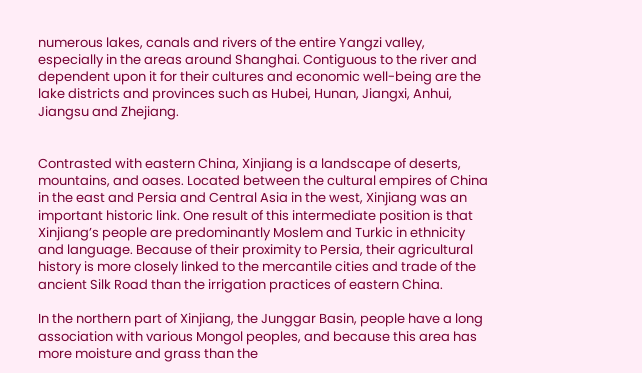numerous lakes, canals and rivers of the entire Yangzi valley, especially in the areas around Shanghai. Contiguous to the river and dependent upon it for their cultures and economic well-being are the lake districts and provinces such as Hubei, Hunan, Jiangxi, Anhui, Jiangsu and Zhejiang.


Contrasted with eastern China, Xinjiang is a landscape of deserts, mountains, and oases. Located between the cultural empires of China in the east and Persia and Central Asia in the west, Xinjiang was an important historic link. One result of this intermediate position is that Xinjiang’s people are predominantly Moslem and Turkic in ethnicity and language. Because of their proximity to Persia, their agricultural history is more closely linked to the mercantile cities and trade of the ancient Silk Road than the irrigation practices of eastern China.

In the northern part of Xinjiang, the Junggar Basin, people have a long association with various Mongol peoples, and because this area has more moisture and grass than the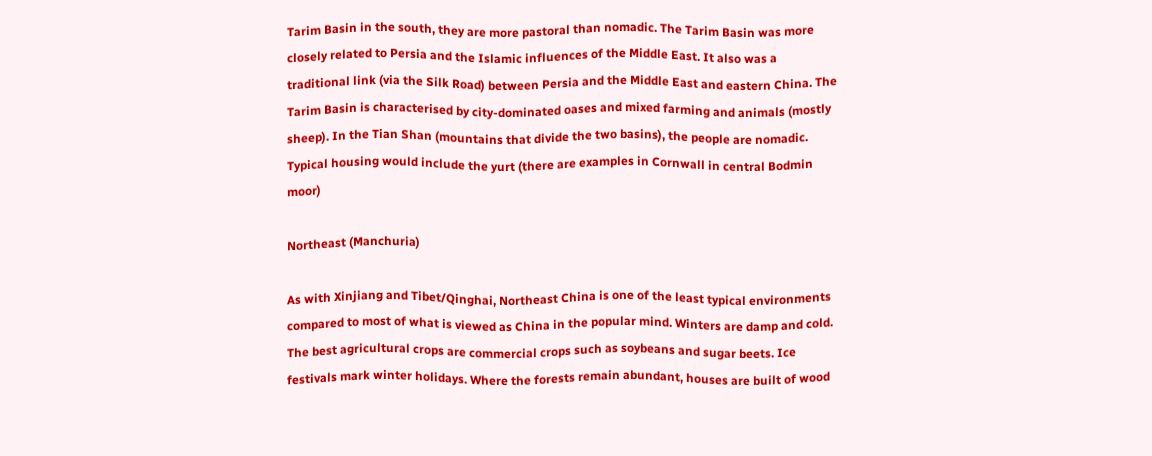Tarim Basin in the south, they are more pastoral than nomadic. The Tarim Basin was more closely related to Persia and the Islamic influences of the Middle East. It also was a traditional link (via the Silk Road) between Persia and the Middle East and eastern China. The Tarim Basin is characterised by city-dominated oases and mixed farming and animals (mostly sheep). In the Tian Shan (mountains that divide the two basins), the people are nomadic. Typical housing would include the yurt (there are examples in Cornwall in central Bodmin moor)

Northeast (Manchuria)

As with Xinjiang and Tibet/Qinghai, Northeast China is one of the least typical environments compared to most of what is viewed as China in the popular mind. Winters are damp and cold. The best agricultural crops are commercial crops such as soybeans and sugar beets. Ice festivals mark winter holidays. Where the forests remain abundant, houses are built of wood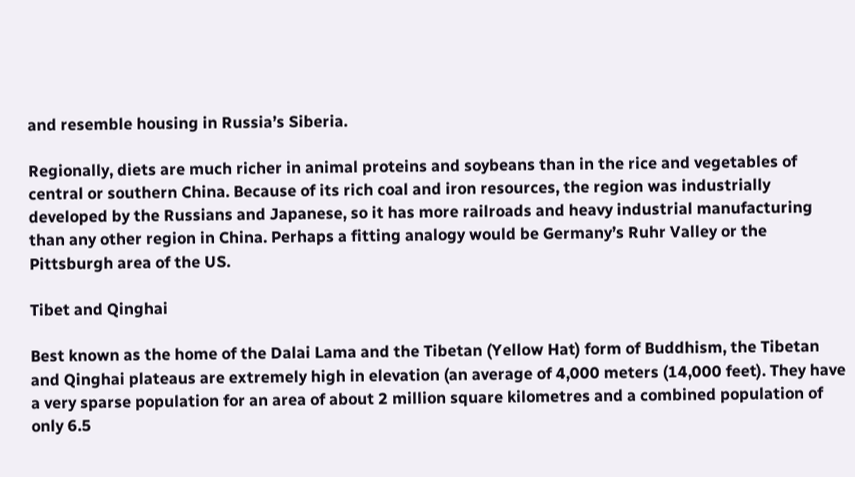and resemble housing in Russia’s Siberia.

Regionally, diets are much richer in animal proteins and soybeans than in the rice and vegetables of central or southern China. Because of its rich coal and iron resources, the region was industrially developed by the Russians and Japanese, so it has more railroads and heavy industrial manufacturing than any other region in China. Perhaps a fitting analogy would be Germany’s Ruhr Valley or the Pittsburgh area of the US.

Tibet and Qinghai

Best known as the home of the Dalai Lama and the Tibetan (Yellow Hat) form of Buddhism, the Tibetan and Qinghai plateaus are extremely high in elevation (an average of 4,000 meters (14,000 feet). They have a very sparse population for an area of about 2 million square kilometres and a combined population of only 6.5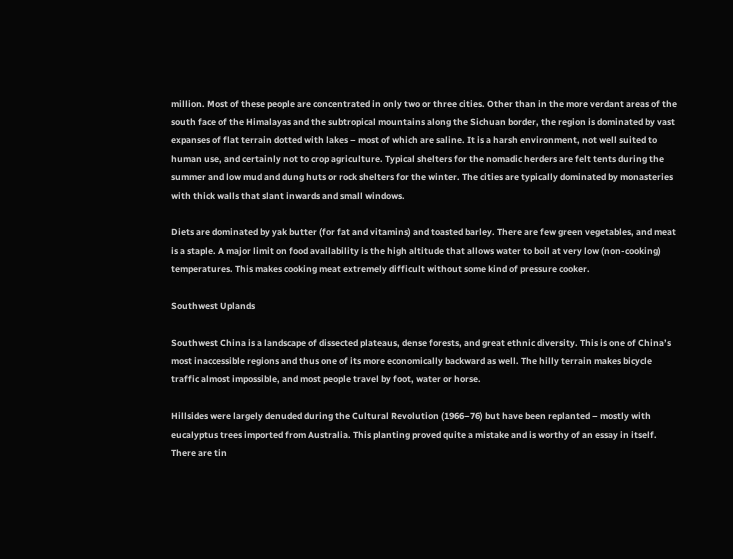million. Most of these people are concentrated in only two or three cities. Other than in the more verdant areas of the south face of the Himalayas and the subtropical mountains along the Sichuan border, the region is dominated by vast expanses of flat terrain dotted with lakes – most of which are saline. It is a harsh environment, not well suited to human use, and certainly not to crop agriculture. Typical shelters for the nomadic herders are felt tents during the summer and low mud and dung huts or rock shelters for the winter. The cities are typically dominated by monasteries with thick walls that slant inwards and small windows.

Diets are dominated by yak butter (for fat and vitamins) and toasted barley. There are few green vegetables, and meat is a staple. A major limit on food availability is the high altitude that allows water to boil at very low (non-cooking) temperatures. This makes cooking meat extremely difficult without some kind of pressure cooker.

Southwest Uplands

Southwest China is a landscape of dissected plateaus, dense forests, and great ethnic diversity. This is one of China’s most inaccessible regions and thus one of its more economically backward as well. The hilly terrain makes bicycle traffic almost impossible, and most people travel by foot, water or horse.

Hillsides were largely denuded during the Cultural Revolution (1966–76) but have been replanted – mostly with eucalyptus trees imported from Australia. This planting proved quite a mistake and is worthy of an essay in itself. There are tin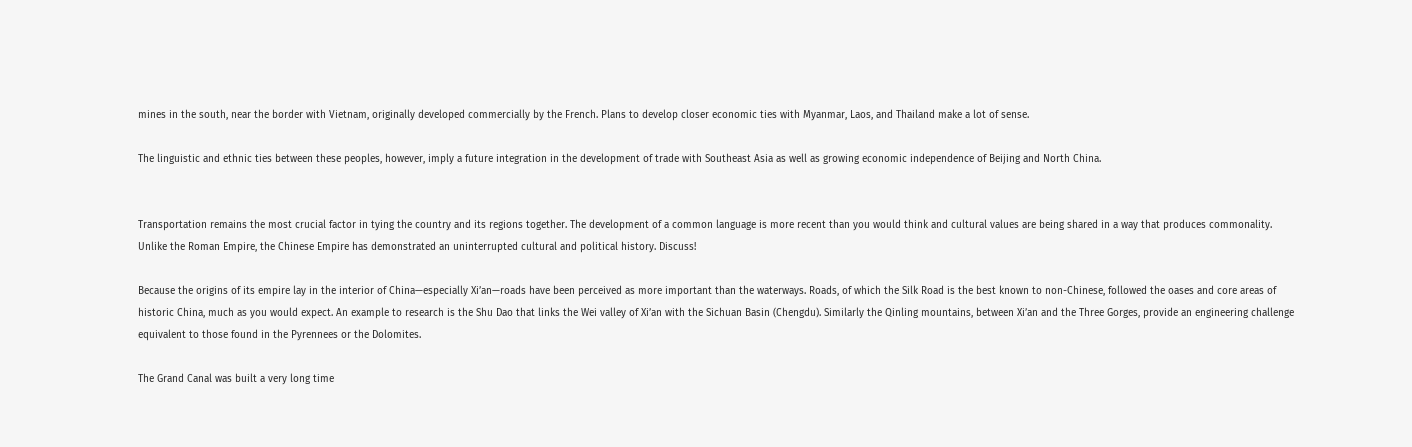mines in the south, near the border with Vietnam, originally developed commercially by the French. Plans to develop closer economic ties with Myanmar, Laos, and Thailand make a lot of sense.

The linguistic and ethnic ties between these peoples, however, imply a future integration in the development of trade with Southeast Asia as well as growing economic independence of Beijing and North China.


Transportation remains the most crucial factor in tying the country and its regions together. The development of a common language is more recent than you would think and cultural values are being shared in a way that produces commonality. Unlike the Roman Empire, the Chinese Empire has demonstrated an uninterrupted cultural and political history. Discuss!

Because the origins of its empire lay in the interior of China—especially Xi’an—roads have been perceived as more important than the waterways. Roads, of which the Silk Road is the best known to non-Chinese, followed the oases and core areas of historic China, much as you would expect. An example to research is the Shu Dao that links the Wei valley of Xi’an with the Sichuan Basin (Chengdu). Similarly the Qinling mountains, between Xi’an and the Three Gorges, provide an engineering challenge equivalent to those found in the Pyrennees or the Dolomites.

The Grand Canal was built a very long time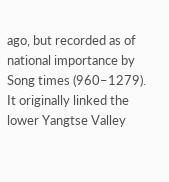ago, but recorded as of national importance by Song times (960–1279). It originally linked the lower Yangtse Valley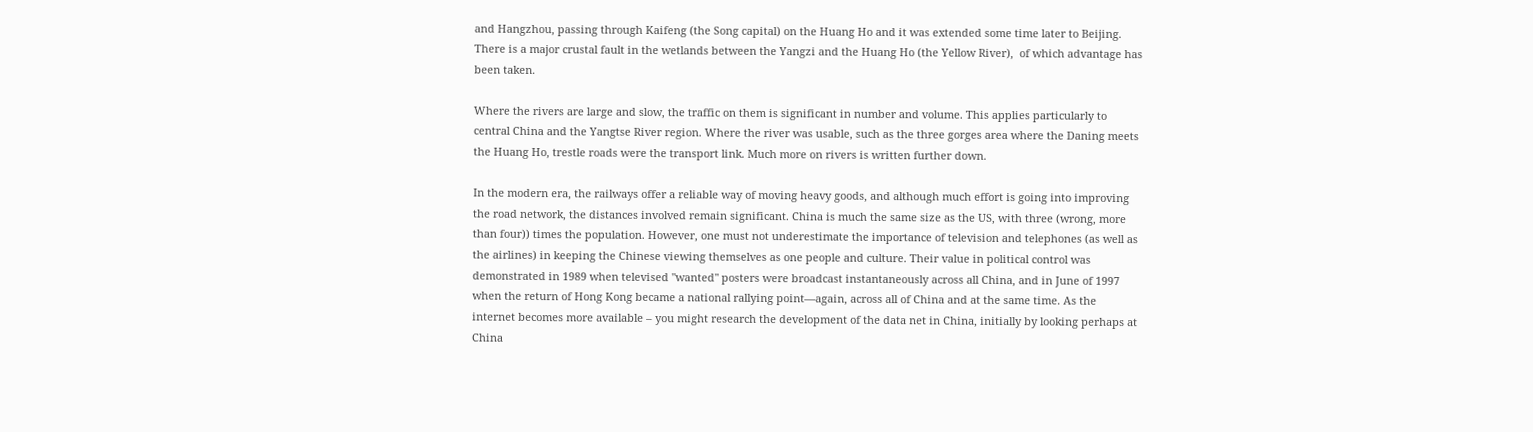and Hangzhou, passing through Kaifeng (the Song capital) on the Huang Ho and it was extended some time later to Beijing.  There is a major crustal fault in the wetlands between the Yangzi and the Huang Ho (the Yellow River),  of which advantage has been taken.

Where the rivers are large and slow, the traffic on them is significant in number and volume. This applies particularly to central China and the Yangtse River region. Where the river was usable, such as the three gorges area where the Daning meets the Huang Ho, trestle roads were the transport link. Much more on rivers is written further down.

In the modern era, the railways offer a reliable way of moving heavy goods, and although much effort is going into improving the road network, the distances involved remain significant. China is much the same size as the US, with three (wrong, more than four)) times the population. However, one must not underestimate the importance of television and telephones (as well as the airlines) in keeping the Chinese viewing themselves as one people and culture. Their value in political control was demonstrated in 1989 when televised "wanted" posters were broadcast instantaneously across all China, and in June of 1997 when the return of Hong Kong became a national rallying point—again, across all of China and at the same time. As the internet becomes more available – you might research the development of the data net in China, initially by looking perhaps at China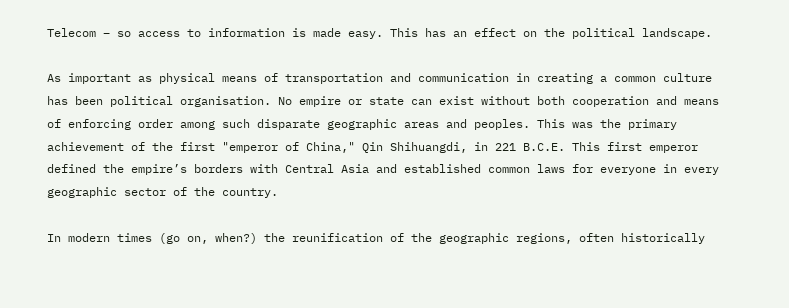Telecom – so access to information is made easy. This has an effect on the political landscape.

As important as physical means of transportation and communication in creating a common culture has been political organisation. No empire or state can exist without both cooperation and means of enforcing order among such disparate geographic areas and peoples. This was the primary achievement of the first "emperor of China," Qin Shihuangdi, in 221 B.C.E. This first emperor defined the empire’s borders with Central Asia and established common laws for everyone in every geographic sector of the country.

In modern times (go on, when?) the reunification of the geographic regions, often historically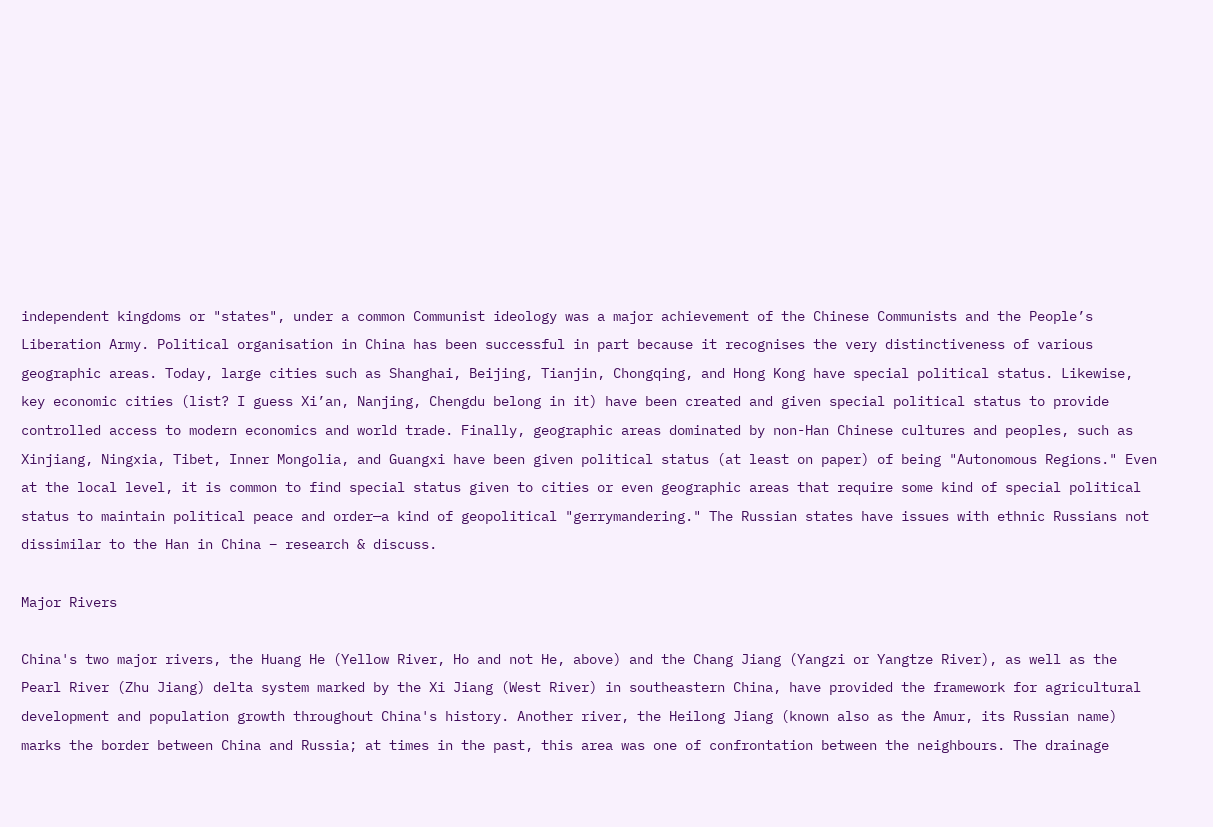independent kingdoms or "states", under a common Communist ideology was a major achievement of the Chinese Communists and the People’s Liberation Army. Political organisation in China has been successful in part because it recognises the very distinctiveness of various geographic areas. Today, large cities such as Shanghai, Beijing, Tianjin, Chongqing, and Hong Kong have special political status. Likewise, key economic cities (list? I guess Xi’an, Nanjing, Chengdu belong in it) have been created and given special political status to provide controlled access to modern economics and world trade. Finally, geographic areas dominated by non-Han Chinese cultures and peoples, such as Xinjiang, Ningxia, Tibet, Inner Mongolia, and Guangxi have been given political status (at least on paper) of being "Autonomous Regions." Even at the local level, it is common to find special status given to cities or even geographic areas that require some kind of special political status to maintain political peace and order—a kind of geopolitical "gerrymandering." The Russian states have issues with ethnic Russians not dissimilar to the Han in China – research & discuss.

Major Rivers

China's two major rivers, the Huang He (Yellow River, Ho and not He, above) and the Chang Jiang (Yangzi or Yangtze River), as well as the Pearl River (Zhu Jiang) delta system marked by the Xi Jiang (West River) in southeastern China, have provided the framework for agricultural development and population growth throughout China's history. Another river, the Heilong Jiang (known also as the Amur, its Russian name) marks the border between China and Russia; at times in the past, this area was one of confrontation between the neighbours. The drainage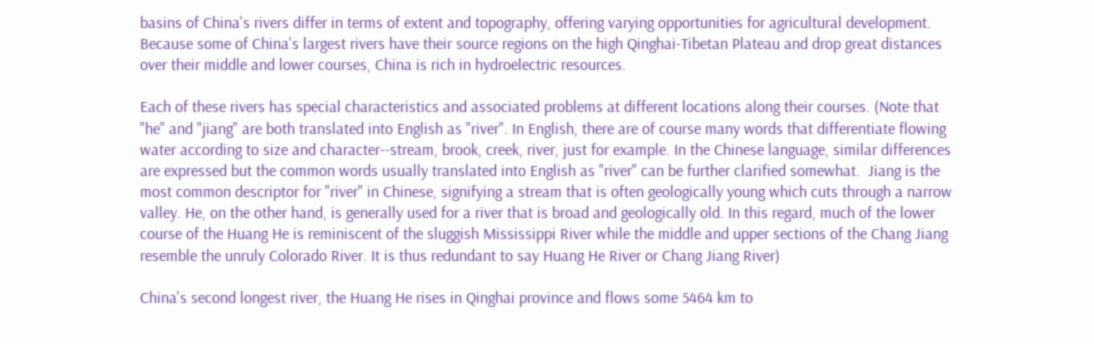basins of China's rivers differ in terms of extent and topography, offering varying opportunities for agricultural development. Because some of China's largest rivers have their source regions on the high Qinghai-Tibetan Plateau and drop great distances over their middle and lower courses, China is rich in hydroelectric resources.

Each of these rivers has special characteristics and associated problems at different locations along their courses. (Note that "he" and "jiang" are both translated into English as "river". In English, there are of course many words that differentiate flowing water according to size and character--stream, brook, creek, river, just for example. In the Chinese language, similar differences are expressed but the common words usually translated into English as "river" can be further clarified somewhat.  Jiang is the most common descriptor for "river" in Chinese, signifying a stream that is often geologically young which cuts through a narrow valley. He, on the other hand, is generally used for a river that is broad and geologically old. In this regard, much of the lower course of the Huang He is reminiscent of the sluggish Mississippi River while the middle and upper sections of the Chang Jiang resemble the unruly Colorado River. It is thus redundant to say Huang He River or Chang Jiang River)

China's second longest river, the Huang He rises in Qinghai province and flows some 5464 km to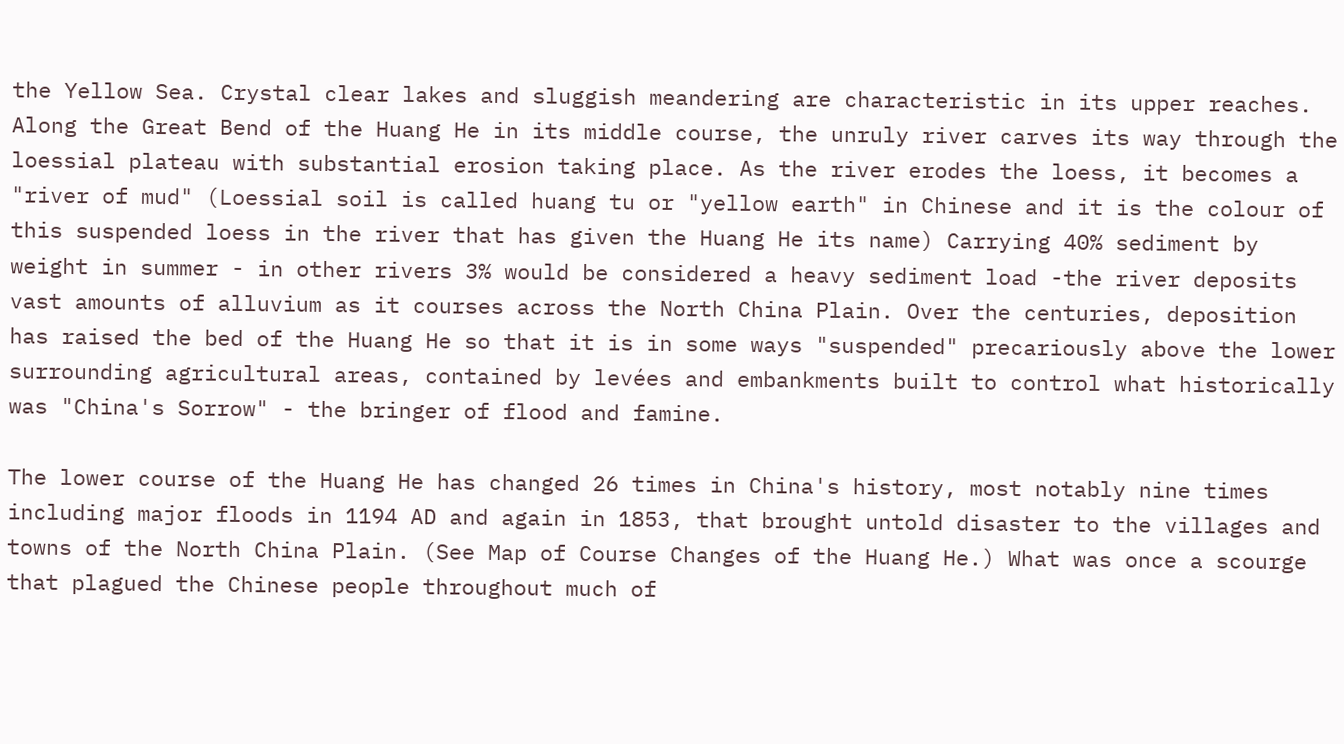the Yellow Sea. Crystal clear lakes and sluggish meandering are characteristic in its upper reaches. Along the Great Bend of the Huang He in its middle course, the unruly river carves its way through the loessial plateau with substantial erosion taking place. As the river erodes the loess, it becomes a "river of mud" (Loessial soil is called huang tu or "yellow earth" in Chinese and it is the colour of this suspended loess in the river that has given the Huang He its name) Carrying 40% sediment by weight in summer - in other rivers 3% would be considered a heavy sediment load -the river deposits vast amounts of alluvium as it courses across the North China Plain. Over the centuries, deposition has raised the bed of the Huang He so that it is in some ways "suspended" precariously above the lower surrounding agricultural areas, contained by levées and embankments built to control what historically was "China's Sorrow" - the bringer of flood and famine.

The lower course of the Huang He has changed 26 times in China's history, most notably nine times including major floods in 1194 AD and again in 1853, that brought untold disaster to the villages and towns of the North China Plain. (See Map of Course Changes of the Huang He.) What was once a scourge that plagued the Chinese people throughout much of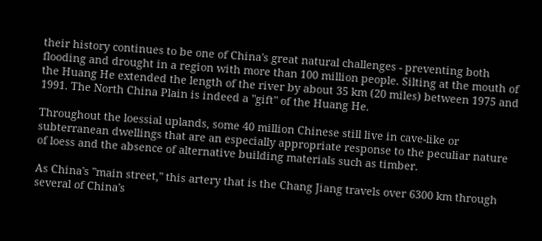their history continues to be one of China's great natural challenges - preventing both flooding and drought in a region with more than 100 million people. Silting at the mouth of the Huang He extended the length of the river by about 35 km (20 miles) between 1975 and 1991. The North China Plain is indeed a "gift" of the Huang He.

Throughout the loessial uplands, some 40 million Chinese still live in cave-like or subterranean dwellings that are an especially appropriate response to the peculiar nature of loess and the absence of alternative building materials such as timber.

As China's "main street," this artery that is the Chang Jiang travels over 6300 km through several of China's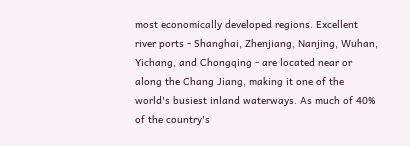most economically developed regions. Excellent river ports - Shanghai, Zhenjiang, Nanjing, Wuhan, Yichang, and Chongqing - are located near or along the Chang Jiang, making it one of the world's busiest inland waterways. As much of 40% of the country's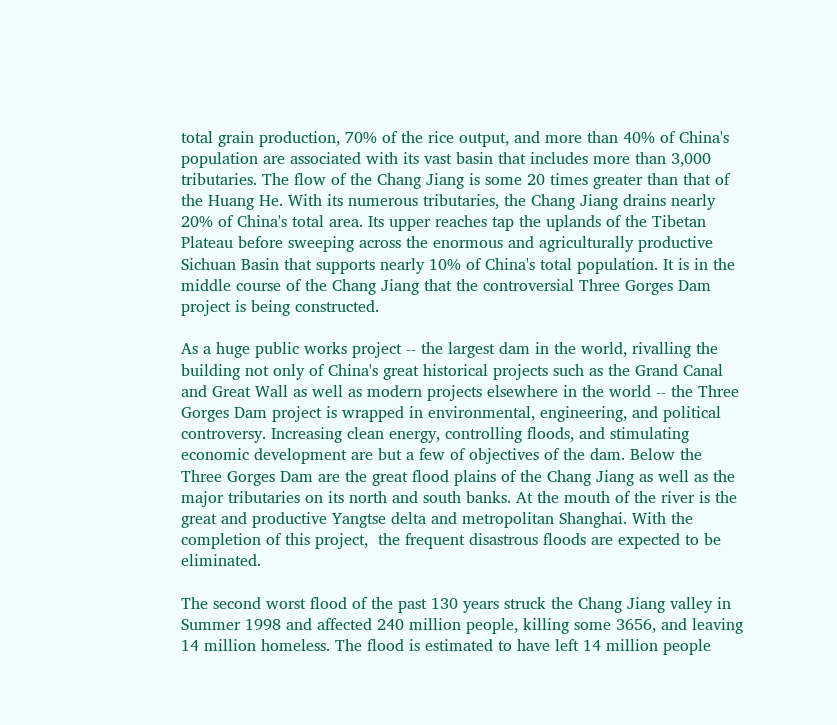total grain production, 70% of the rice output, and more than 40% of China's population are associated with its vast basin that includes more than 3,000 tributaries. The flow of the Chang Jiang is some 20 times greater than that of the Huang He. With its numerous tributaries, the Chang Jiang drains nearly 20% of China's total area. Its upper reaches tap the uplands of the Tibetan Plateau before sweeping across the enormous and agriculturally productive Sichuan Basin that supports nearly 10% of China's total population. It is in the middle course of the Chang Jiang that the controversial Three Gorges Dam project is being constructed.

As a huge public works project -- the largest dam in the world, rivalling the building not only of China's great historical projects such as the Grand Canal and Great Wall as well as modern projects elsewhere in the world -- the Three Gorges Dam project is wrapped in environmental, engineering, and political controversy. Increasing clean energy, controlling floods, and stimulating economic development are but a few of objectives of the dam. Below the Three Gorges Dam are the great flood plains of the Chang Jiang as well as the major tributaries on its north and south banks. At the mouth of the river is the great and productive Yangtse delta and metropolitan Shanghai. With the completion of this project,  the frequent disastrous floods are expected to be eliminated.

The second worst flood of the past 130 years struck the Chang Jiang valley in Summer 1998 and affected 240 million people, killing some 3656, and leaving 14 million homeless. The flood is estimated to have left 14 million people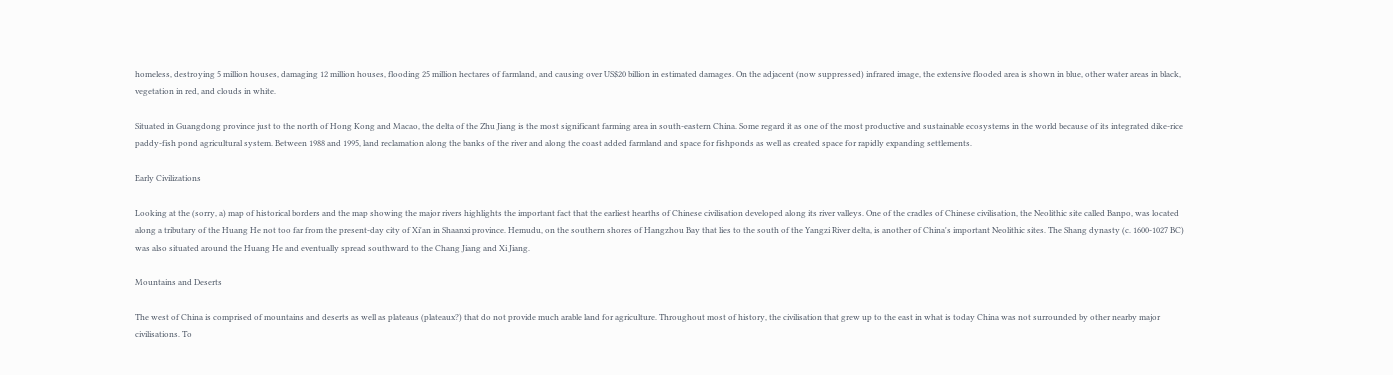homeless, destroying 5 million houses, damaging 12 million houses, flooding 25 million hectares of farmland, and causing over US$20 billion in estimated damages. On the adjacent (now suppressed) infrared image, the extensive flooded area is shown in blue, other water areas in black, vegetation in red, and clouds in white.

Situated in Guangdong province just to the north of Hong Kong and Macao, the delta of the Zhu Jiang is the most significant farming area in south-eastern China. Some regard it as one of the most productive and sustainable ecosystems in the world because of its integrated dike-rice paddy-fish pond agricultural system. Between 1988 and 1995, land reclamation along the banks of the river and along the coast added farmland and space for fishponds as well as created space for rapidly expanding settlements.

Early Civilizations

Looking at the (sorry, a) map of historical borders and the map showing the major rivers highlights the important fact that the earliest hearths of Chinese civilisation developed along its river valleys. One of the cradles of Chinese civilisation, the Neolithic site called Banpo, was located along a tributary of the Huang He not too far from the present-day city of Xi'an in Shaanxi province. Hemudu, on the southern shores of Hangzhou Bay that lies to the south of the Yangzi River delta, is another of China's important Neolithic sites. The Shang dynasty (c. 1600-1027 BC) was also situated around the Huang He and eventually spread southward to the Chang Jiang and Xi Jiang.

Mountains and Deserts

The west of China is comprised of mountains and deserts as well as plateaus (plateaux?) that do not provide much arable land for agriculture. Throughout most of history, the civilisation that grew up to the east in what is today China was not surrounded by other nearby major civilisations. To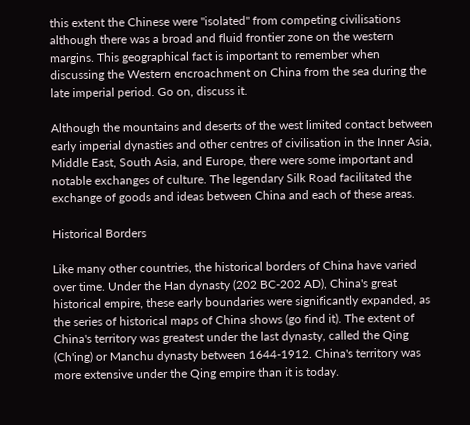this extent the Chinese were "isolated" from competing civilisations although there was a broad and fluid frontier zone on the western margins. This geographical fact is important to remember when discussing the Western encroachment on China from the sea during the late imperial period. Go on, discuss it.

Although the mountains and deserts of the west limited contact between early imperial dynasties and other centres of civilisation in the Inner Asia, Middle East, South Asia, and Europe, there were some important and notable exchanges of culture. The legendary Silk Road facilitated the exchange of goods and ideas between China and each of these areas.

Historical Borders

Like many other countries, the historical borders of China have varied over time. Under the Han dynasty (202 BC-202 AD), China's great historical empire, these early boundaries were significantly expanded, as the series of historical maps of China shows (go find it). The extent of China's territory was greatest under the last dynasty, called the Qing (Ch'ing) or Manchu dynasty between 1644-1912. China's territory was more extensive under the Qing empire than it is today.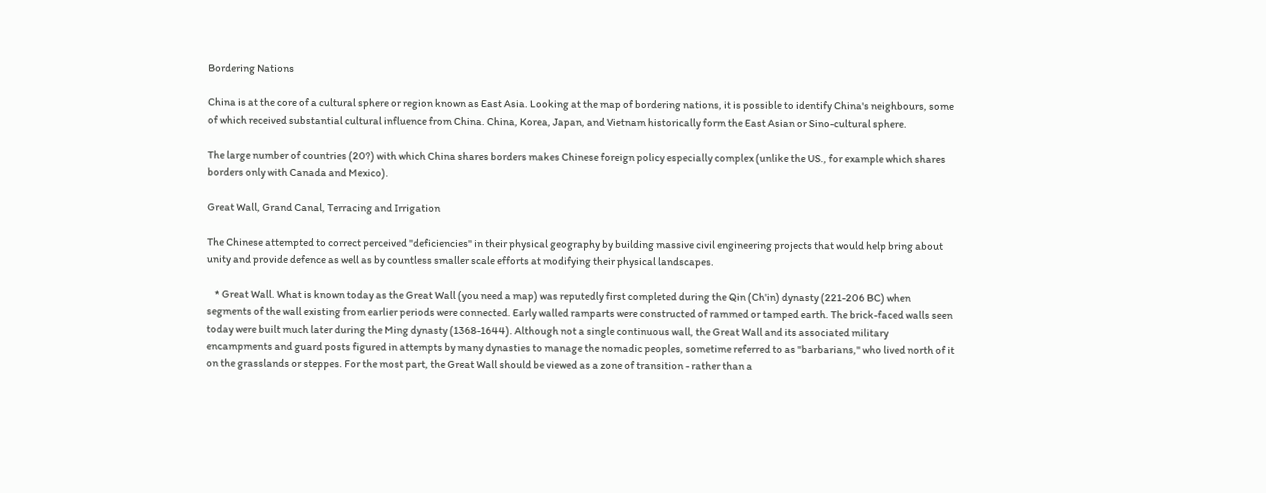Bordering Nations

China is at the core of a cultural sphere or region known as East Asia. Looking at the map of bordering nations, it is possible to identify China's neighbours, some of which received substantial cultural influence from China. China, Korea, Japan, and Vietnam historically form the East Asian or Sino-cultural sphere.

The large number of countries (20?) with which China shares borders makes Chinese foreign policy especially complex (unlike the US., for example which shares borders only with Canada and Mexico).

Great Wall, Grand Canal, Terracing and Irrigation

The Chinese attempted to correct perceived "deficiencies" in their physical geography by building massive civil engineering projects that would help bring about unity and provide defence as well as by countless smaller scale efforts at modifying their physical landscapes.

    * Great Wall. What is known today as the Great Wall (you need a map) was reputedly first completed during the Qin (Ch'in) dynasty (221-206 BC) when segments of the wall existing from earlier periods were connected. Early walled ramparts were constructed of rammed or tamped earth. The brick-faced walls seen today were built much later during the Ming dynasty (1368-1644). Although not a single continuous wall, the Great Wall and its associated military encampments and guard posts figured in attempts by many dynasties to manage the nomadic peoples, sometime referred to as "barbarians," who lived north of it on the grasslands or steppes. For the most part, the Great Wall should be viewed as a zone of transition - rather than a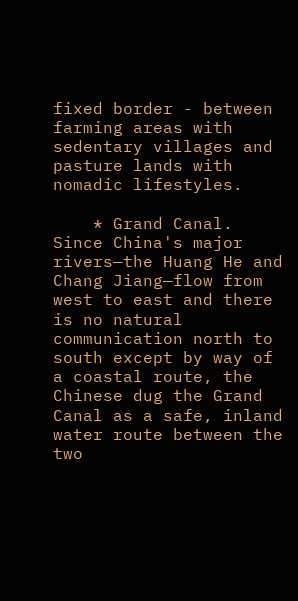fixed border - between farming areas with sedentary villages and pasture lands with nomadic lifestyles.

    * Grand Canal. Since China's major rivers—the Huang He and Chang Jiang—flow from west to east and there is no natural communication north to south except by way of a coastal route, the Chinese dug the Grand Canal as a safe, inland water route between the two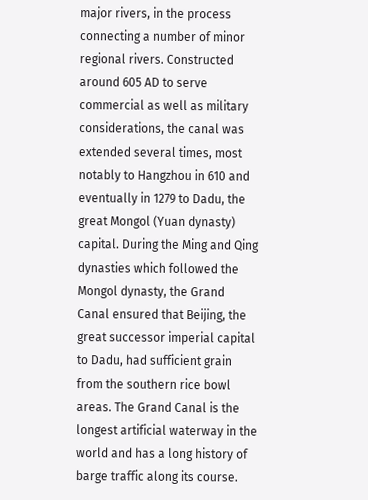major rivers, in the process connecting a number of minor regional rivers. Constructed around 605 AD to serve commercial as well as military considerations, the canal was extended several times, most notably to Hangzhou in 610 and eventually in 1279 to Dadu, the great Mongol (Yuan dynasty) capital. During the Ming and Qing dynasties which followed the Mongol dynasty, the Grand Canal ensured that Beijing, the great successor imperial capital to Dadu, had sufficient grain from the southern rice bowl areas. The Grand Canal is the longest artificial waterway in the world and has a long history of barge traffic along its course.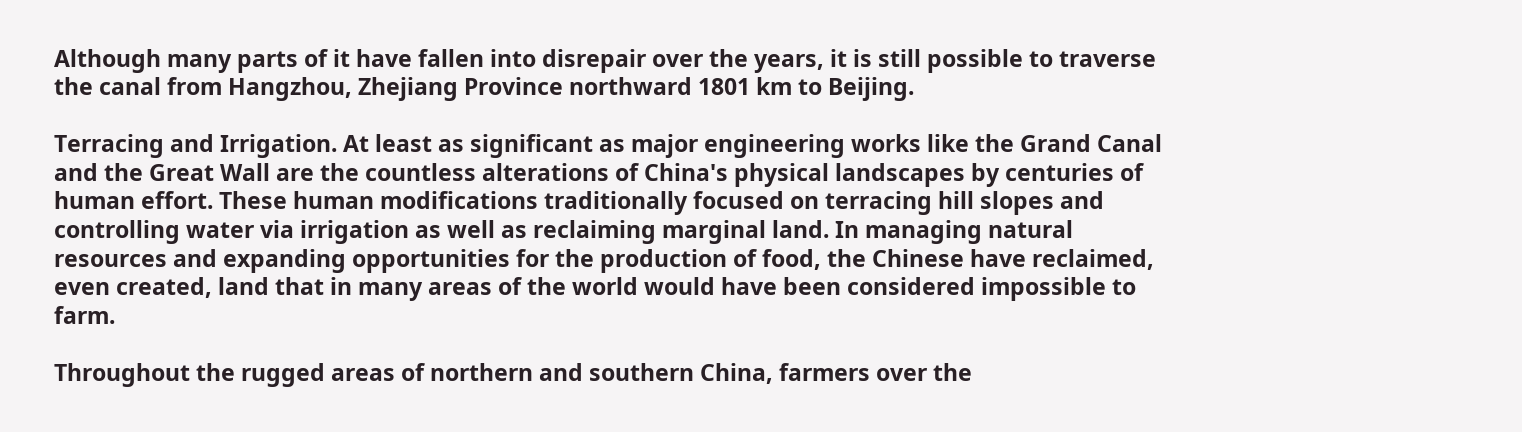Although many parts of it have fallen into disrepair over the years, it is still possible to traverse the canal from Hangzhou, Zhejiang Province northward 1801 km to Beijing.

Terracing and Irrigation. At least as significant as major engineering works like the Grand Canal and the Great Wall are the countless alterations of China's physical landscapes by centuries of human effort. These human modifications traditionally focused on terracing hill slopes and controlling water via irrigation as well as reclaiming marginal land. In managing natural resources and expanding opportunities for the production of food, the Chinese have reclaimed, even created, land that in many areas of the world would have been considered impossible to farm.

Throughout the rugged areas of northern and southern China, farmers over the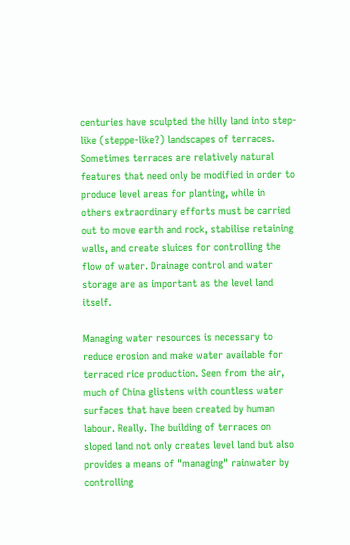centuries have sculpted the hilly land into step-like (steppe-like?) landscapes of terraces. Sometimes terraces are relatively natural features that need only be modified in order to produce level areas for planting, while in others extraordinary efforts must be carried out to move earth and rock, stabilise retaining walls, and create sluices for controlling the flow of water. Drainage control and water storage are as important as the level land itself.

Managing water resources is necessary to reduce erosion and make water available for terraced rice production. Seen from the air, much of China glistens with countless water surfaces that have been created by human labour. Really. The building of terraces on sloped land not only creates level land but also provides a means of "managing" rainwater by controlling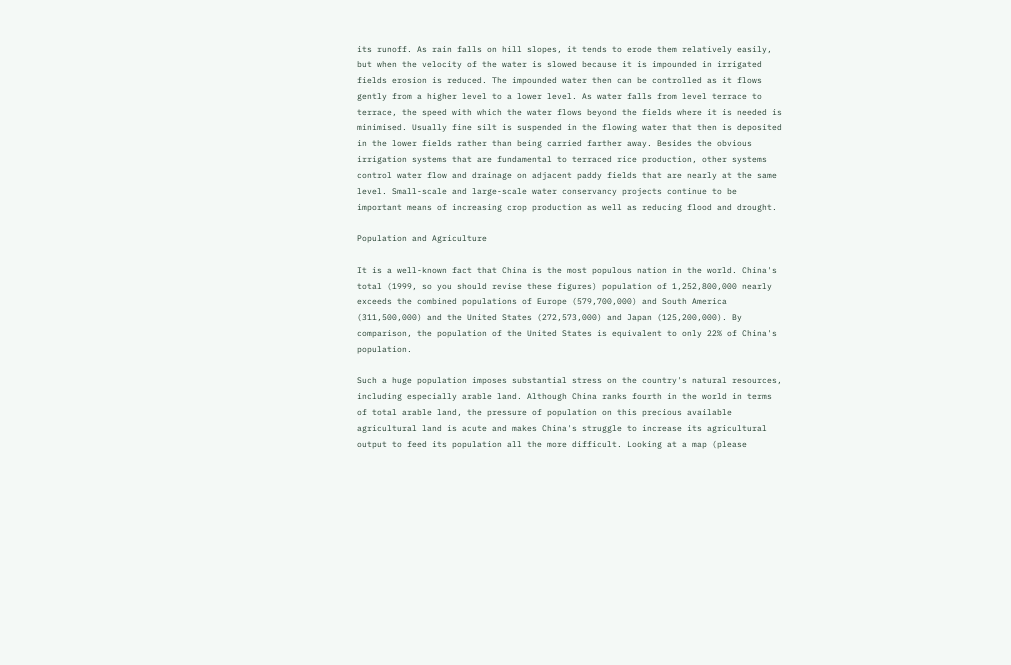its runoff. As rain falls on hill slopes, it tends to erode them relatively easily, but when the velocity of the water is slowed because it is impounded in irrigated fields erosion is reduced. The impounded water then can be controlled as it flows gently from a higher level to a lower level. As water falls from level terrace to terrace, the speed with which the water flows beyond the fields where it is needed is minimised. Usually fine silt is suspended in the flowing water that then is deposited in the lower fields rather than being carried farther away. Besides the obvious irrigation systems that are fundamental to terraced rice production, other systems control water flow and drainage on adjacent paddy fields that are nearly at the same level. Small-scale and large-scale water conservancy projects continue to be important means of increasing crop production as well as reducing flood and drought.

Population and Agriculture

It is a well-known fact that China is the most populous nation in the world. China's total (1999, so you should revise these figures) population of 1,252,800,000 nearly exceeds the combined populations of Europe (579,700,000) and South America (311,500,000) and the United States (272,573,000) and Japan (125,200,000). By comparison, the population of the United States is equivalent to only 22% of China's population.

Such a huge population imposes substantial stress on the country's natural resources, including especially arable land. Although China ranks fourth in the world in terms of total arable land, the pressure of population on this precious available agricultural land is acute and makes China's struggle to increase its agricultural output to feed its population all the more difficult. Looking at a map (please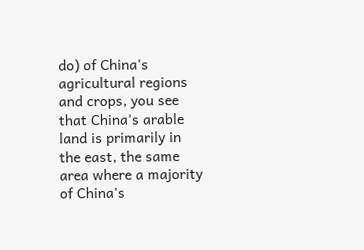do) of China's agricultural regions and crops, you see that China's arable land is primarily in the east, the same area where a majority of China's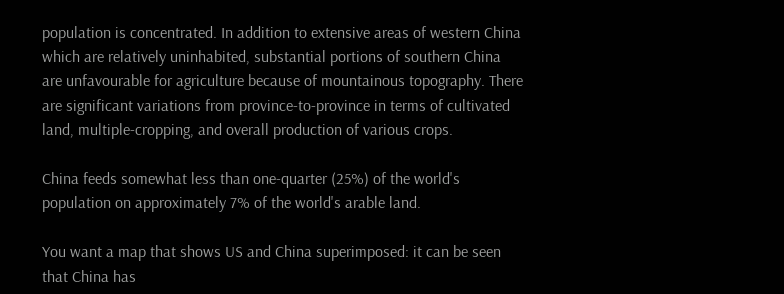population is concentrated. In addition to extensive areas of western China which are relatively uninhabited, substantial portions of southern China are unfavourable for agriculture because of mountainous topography. There are significant variations from province-to-province in terms of cultivated land, multiple-cropping, and overall production of various crops.

China feeds somewhat less than one-quarter (25%) of the world's population on approximately 7% of the world's arable land.

You want a map that shows US and China superimposed: it can be seen that China has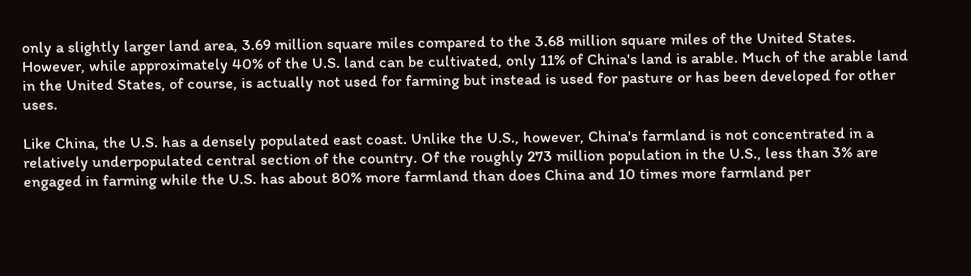only a slightly larger land area, 3.69 million square miles compared to the 3.68 million square miles of the United States. However, while approximately 40% of the U.S. land can be cultivated, only 11% of China's land is arable. Much of the arable land in the United States, of course, is actually not used for farming but instead is used for pasture or has been developed for other uses.

Like China, the U.S. has a densely populated east coast. Unlike the U.S., however, China's farmland is not concentrated in a relatively underpopulated central section of the country. Of the roughly 273 million population in the U.S., less than 3% are engaged in farming while the U.S. has about 80% more farmland than does China and 10 times more farmland per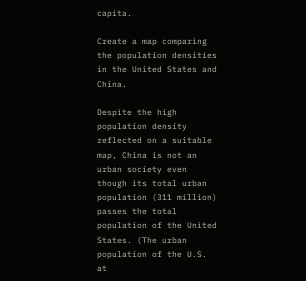capita.

Create a map comparing the population densities in the United States and China.

Despite the high population density reflected on a suitable map, China is not an urban society even though its total urban population (311 million) passes the total population of the United States. (The urban population of the U.S. at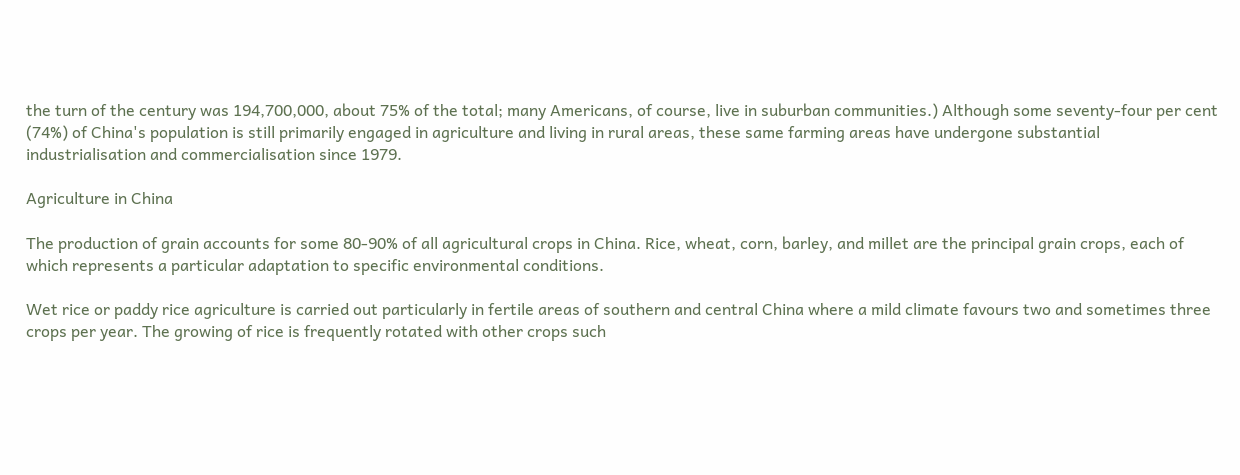the turn of the century was 194,700,000, about 75% of the total; many Americans, of course, live in suburban communities.) Although some seventy-four per cent (74%) of China's population is still primarily engaged in agriculture and living in rural areas, these same farming areas have undergone substantial industrialisation and commercialisation since 1979.

Agriculture in China

The production of grain accounts for some 80-90% of all agricultural crops in China. Rice, wheat, corn, barley, and millet are the principal grain crops, each of which represents a particular adaptation to specific environmental conditions.

Wet rice or paddy rice agriculture is carried out particularly in fertile areas of southern and central China where a mild climate favours two and sometimes three crops per year. The growing of rice is frequently rotated with other crops such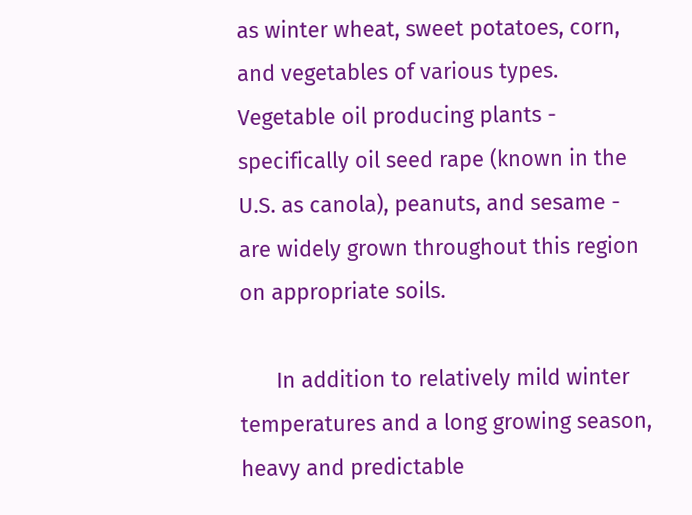as winter wheat, sweet potatoes, corn, and vegetables of various types. Vegetable oil producing plants - specifically oil seed rape (known in the U.S. as canola), peanuts, and sesame - are widely grown throughout this region on appropriate soils.

      In addition to relatively mild winter temperatures and a long growing season, heavy and predictable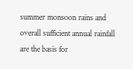summer monsoon rains and overall sufficient annual rainfall are the basis for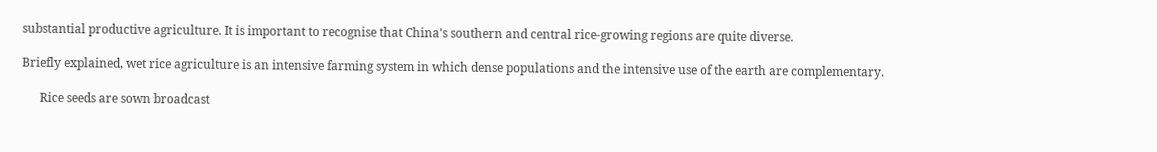substantial productive agriculture. It is important to recognise that China's southern and central rice-growing regions are quite diverse.

Briefly explained, wet rice agriculture is an intensive farming system in which dense populations and the intensive use of the earth are complementary.

      Rice seeds are sown broadcast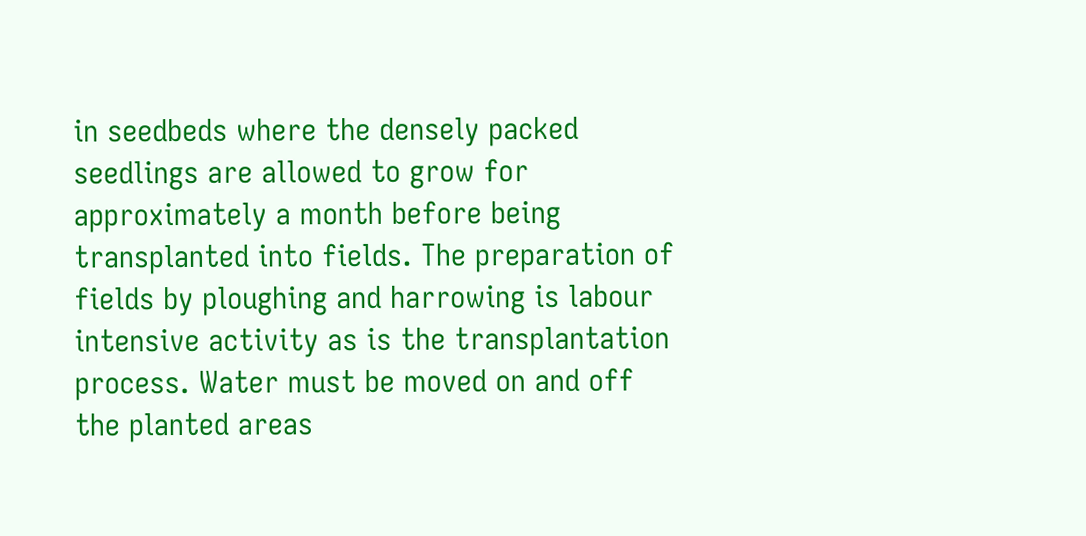in seedbeds where the densely packed seedlings are allowed to grow for approximately a month before being transplanted into fields. The preparation of fields by ploughing and harrowing is labour intensive activity as is the transplantation process. Water must be moved on and off the planted areas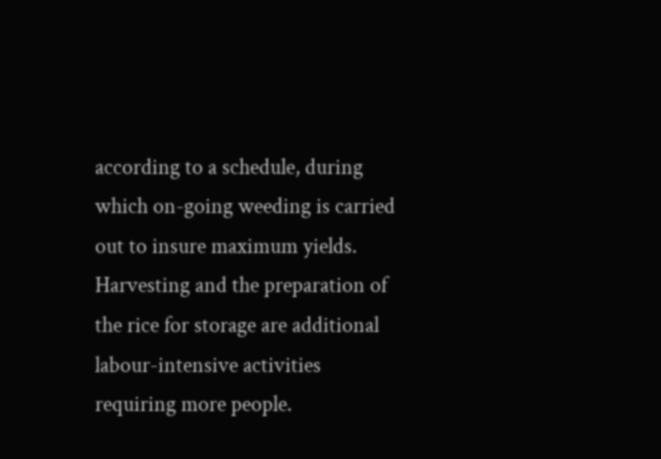according to a schedule, during which on-going weeding is carried out to insure maximum yields. Harvesting and the preparation of the rice for storage are additional labour-intensive activities requiring more people.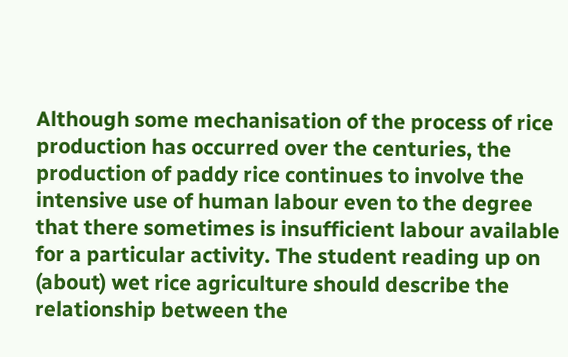Although some mechanisation of the process of rice production has occurred over the centuries, the production of paddy rice continues to involve the intensive use of human labour even to the degree that there sometimes is insufficient labour available for a particular activity. The student reading up on (about) wet rice agriculture should describe the relationship between the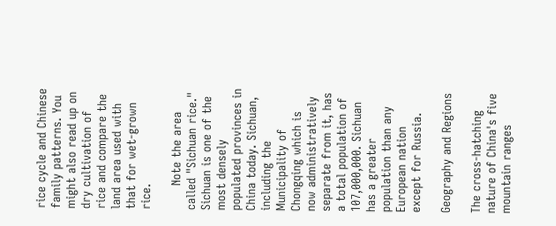rice cycle and Chinese family patterns. You might also read up on dry cultivation of rice and compare the land area used with that for wet-grown rice.

      Note the area called "Sichuan rice." Sichuan is one of the most densely populated provinces in China today. Sichuan, including the Municipality of Chongqing which is now administratively separate from it, has a total population of 107,000,000. Sichuan has a greater population than any European nation except for Russia.

Geography and Regions

The cross-hatching nature of China's five mountain ranges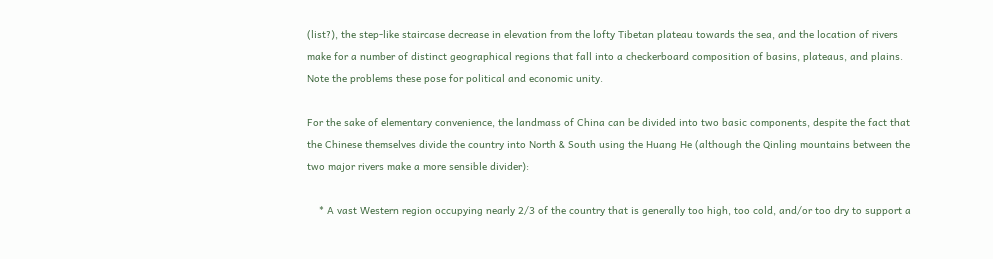(list?), the step-like staircase decrease in elevation from the lofty Tibetan plateau towards the sea, and the location of rivers make for a number of distinct geographical regions that fall into a checkerboard composition of basins, plateaus, and plains. Note the problems these pose for political and economic unity.

For the sake of elementary convenience, the landmass of China can be divided into two basic components, despite the fact that the Chinese themselves divide the country into North & South using the Huang He (although the Qinling mountains between the two major rivers make a more sensible divider):

    * A vast Western region occupying nearly 2/3 of the country that is generally too high, too cold, and/or too dry to support a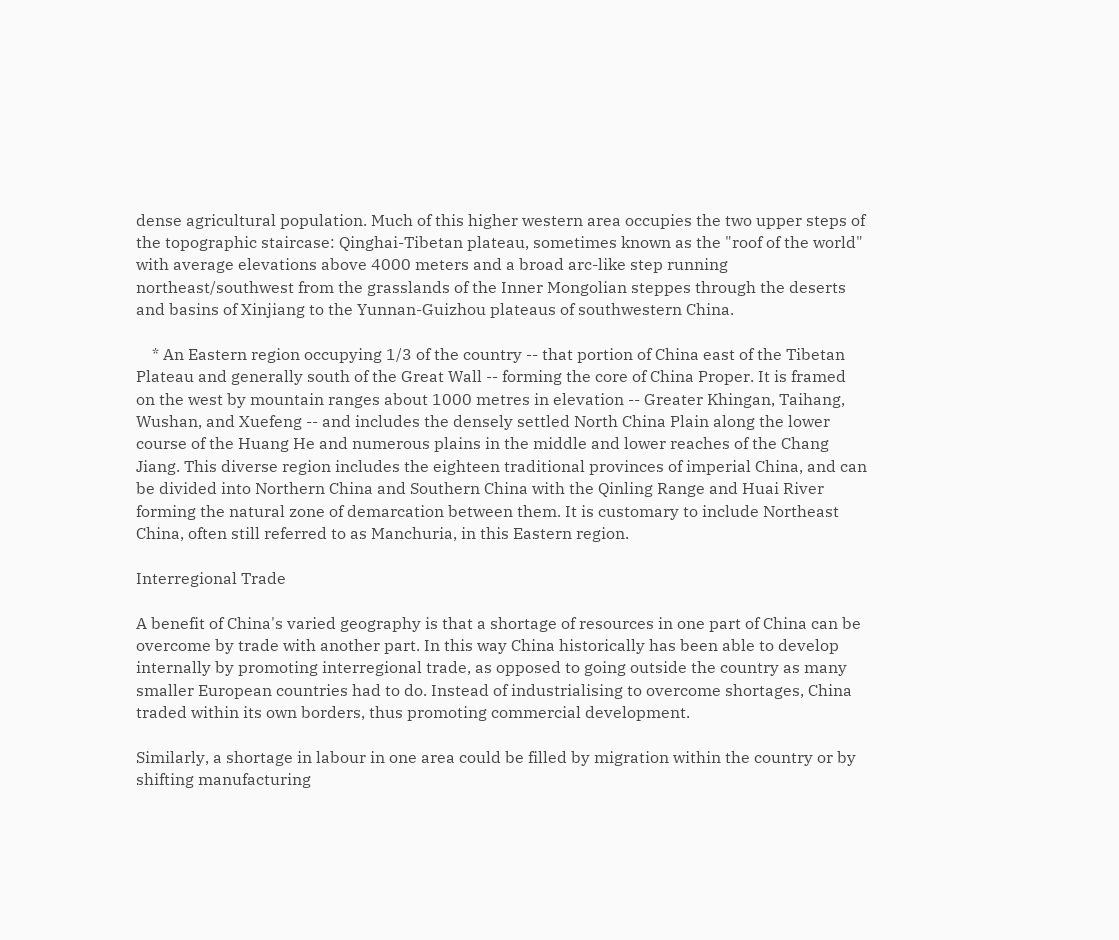dense agricultural population. Much of this higher western area occupies the two upper steps of the topographic staircase: Qinghai-Tibetan plateau, sometimes known as the "roof of the world" with average elevations above 4000 meters and a broad arc-like step running northeast/southwest from the grasslands of the Inner Mongolian steppes through the deserts and basins of Xinjiang to the Yunnan-Guizhou plateaus of southwestern China.

    * An Eastern region occupying 1/3 of the country -- that portion of China east of the Tibetan Plateau and generally south of the Great Wall -- forming the core of China Proper. It is framed on the west by mountain ranges about 1000 metres in elevation -- Greater Khingan, Taihang, Wushan, and Xuefeng -- and includes the densely settled North China Plain along the lower course of the Huang He and numerous plains in the middle and lower reaches of the Chang Jiang. This diverse region includes the eighteen traditional provinces of imperial China, and can be divided into Northern China and Southern China with the Qinling Range and Huai River forming the natural zone of demarcation between them. It is customary to include Northeast China, often still referred to as Manchuria, in this Eastern region.

Interregional Trade

A benefit of China's varied geography is that a shortage of resources in one part of China can be overcome by trade with another part. In this way China historically has been able to develop internally by promoting interregional trade, as opposed to going outside the country as many smaller European countries had to do. Instead of industrialising to overcome shortages, China traded within its own borders, thus promoting commercial development.

Similarly, a shortage in labour in one area could be filled by migration within the country or by shifting manufacturing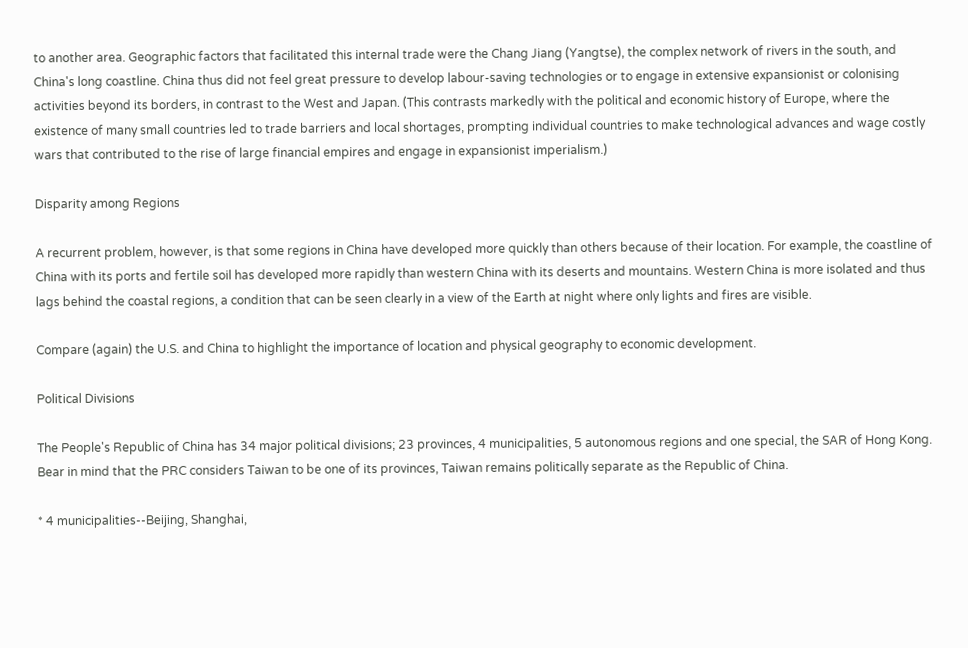to another area. Geographic factors that facilitated this internal trade were the Chang Jiang (Yangtse), the complex network of rivers in the south, and China's long coastline. China thus did not feel great pressure to develop labour-saving technologies or to engage in extensive expansionist or colonising activities beyond its borders, in contrast to the West and Japan. (This contrasts markedly with the political and economic history of Europe, where the existence of many small countries led to trade barriers and local shortages, prompting individual countries to make technological advances and wage costly wars that contributed to the rise of large financial empires and engage in expansionist imperialism.)

Disparity among Regions

A recurrent problem, however, is that some regions in China have developed more quickly than others because of their location. For example, the coastline of China with its ports and fertile soil has developed more rapidly than western China with its deserts and mountains. Western China is more isolated and thus lags behind the coastal regions, a condition that can be seen clearly in a view of the Earth at night where only lights and fires are visible.

Compare (again) the U.S. and China to highlight the importance of location and physical geography to economic development.

Political Divisions

The People's Republic of China has 34 major political divisions; 23 provinces, 4 municipalities, 5 autonomous regions and one special, the SAR of Hong Kong. Bear in mind that the PRC considers Taiwan to be one of its provinces, Taiwan remains politically separate as the Republic of China.

* 4 municipalities--Beijing, Shanghai,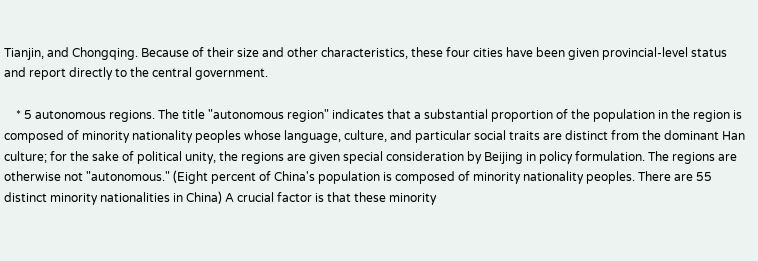Tianjin, and Chongqing. Because of their size and other characteristics, these four cities have been given provincial-level status and report directly to the central government.

    * 5 autonomous regions. The title "autonomous region" indicates that a substantial proportion of the population in the region is composed of minority nationality peoples whose language, culture, and particular social traits are distinct from the dominant Han culture; for the sake of political unity, the regions are given special consideration by Beijing in policy formulation. The regions are otherwise not "autonomous." (Eight percent of China's population is composed of minority nationality peoples. There are 55 distinct minority nationalities in China) A crucial factor is that these minority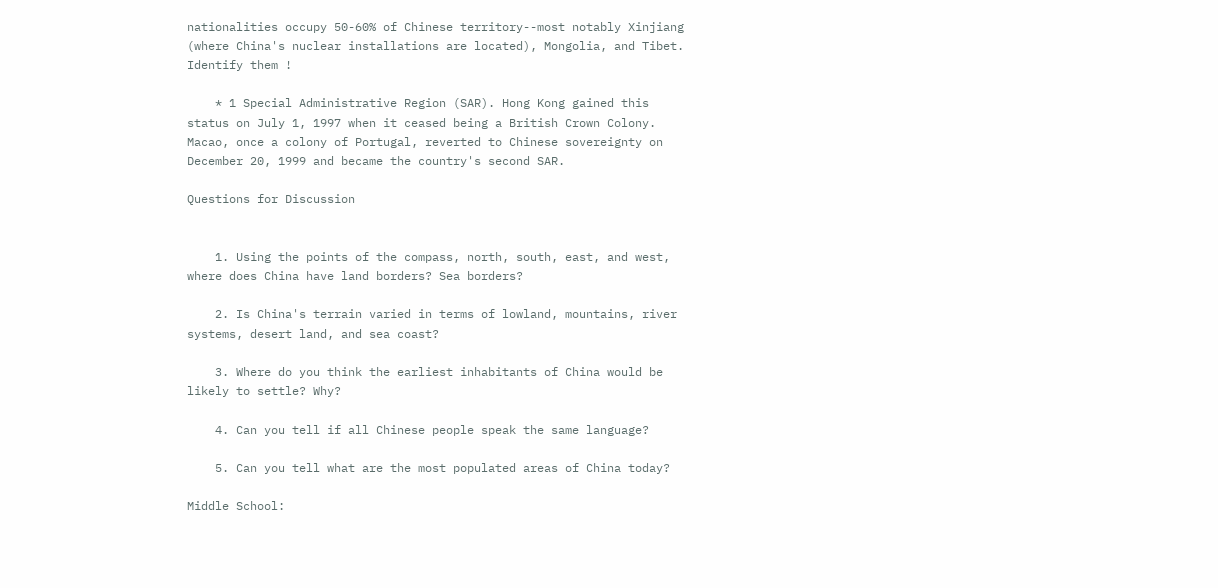nationalities occupy 50-60% of Chinese territory--most notably Xinjiang (where China's nuclear installations are located), Mongolia, and Tibet. Identify them !

    * 1 Special Administrative Region (SAR). Hong Kong gained this status on July 1, 1997 when it ceased being a British Crown Colony. Macao, once a colony of Portugal, reverted to Chinese sovereignty on December 20, 1999 and became the country's second SAR.

Questions for Discussion


    1. Using the points of the compass, north, south, east, and west, where does China have land borders? Sea borders?

    2. Is China's terrain varied in terms of lowland, mountains, river systems, desert land, and sea coast?

    3. Where do you think the earliest inhabitants of China would be likely to settle? Why?

    4. Can you tell if all Chinese people speak the same language?

    5. Can you tell what are the most populated areas of China today?

Middle School: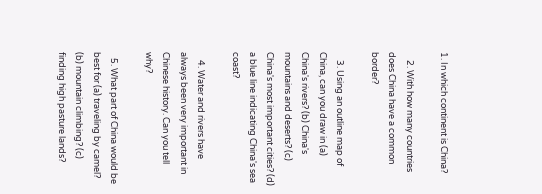1. In which continent is China?

    2. With how many countries does China have a common border?

    3. Using an outline map of China, can you draw in (a) China's rivers? (b) China's mountains and deserts? (c) China's most important cities? (d) a blue line indicating China's sea coast?

    4. Water and rivers have always been very important in Chinese history. Can you tell why?

   5. What part of China would be best for (a) traveling by camel? (b) mountain climbing? (c) finding high pasture lands?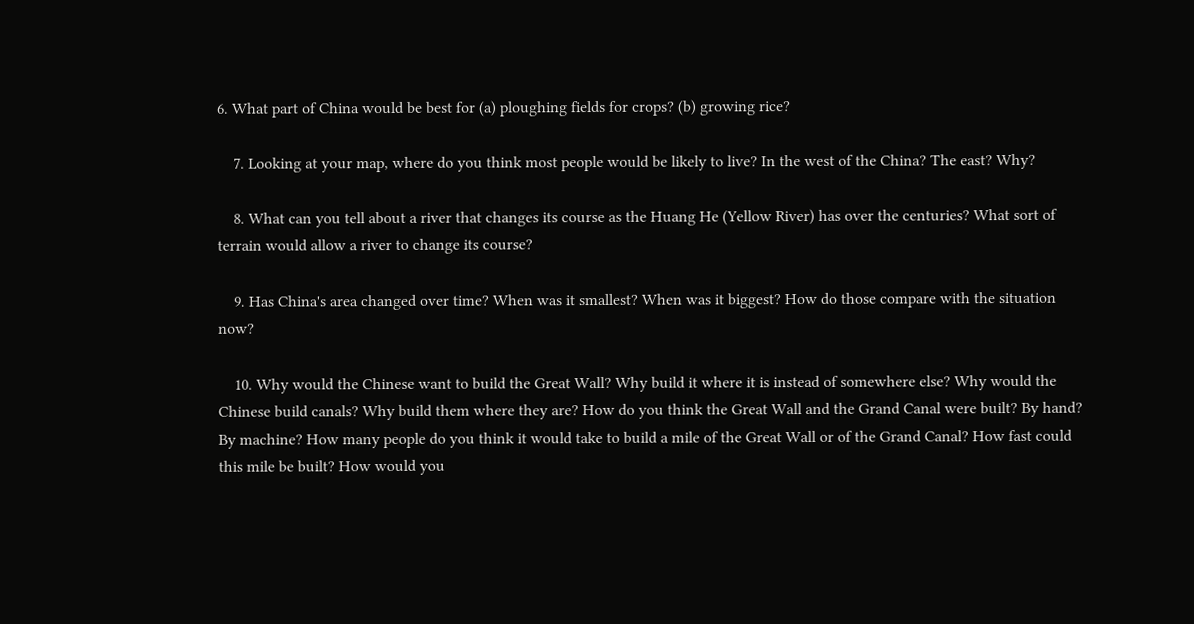6. What part of China would be best for (a) ploughing fields for crops? (b) growing rice?

    7. Looking at your map, where do you think most people would be likely to live? In the west of the China? The east? Why?

    8. What can you tell about a river that changes its course as the Huang He (Yellow River) has over the centuries? What sort of terrain would allow a river to change its course?

    9. Has China's area changed over time? When was it smallest? When was it biggest? How do those compare with the situation now?

    10. Why would the Chinese want to build the Great Wall? Why build it where it is instead of somewhere else? Why would the Chinese build canals? Why build them where they are? How do you think the Great Wall and the Grand Canal were built? By hand? By machine? How many people do you think it would take to build a mile of the Great Wall or of the Grand Canal? How fast could this mile be built? How would you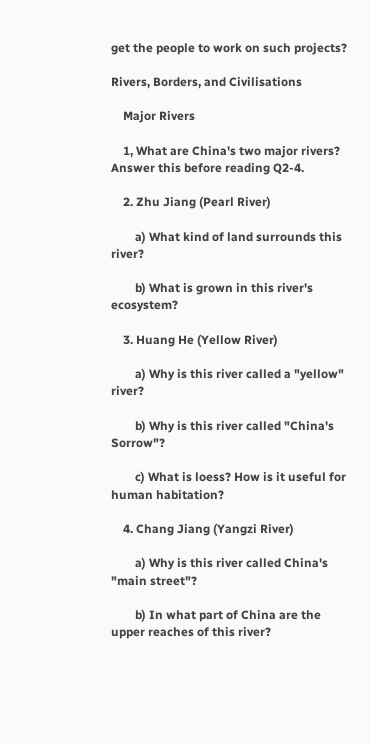get the people to work on such projects?

Rivers, Borders, and Civilisations

    Major Rivers

    1, What are China's two major rivers?  Answer this before reading Q2-4.

    2. Zhu Jiang (Pearl River)

        a) What kind of land surrounds this river?

        b) What is grown in this river's ecosystem?

    3. Huang He (Yellow River)

        a) Why is this river called a "yellow" river?

        b) Why is this river called "China's Sorrow"?

        c) What is loess? How is it useful for human habitation?

    4. Chang Jiang (Yangzi River)

        a) Why is this river called China's "main street"?

        b) In what part of China are the upper reaches of this river?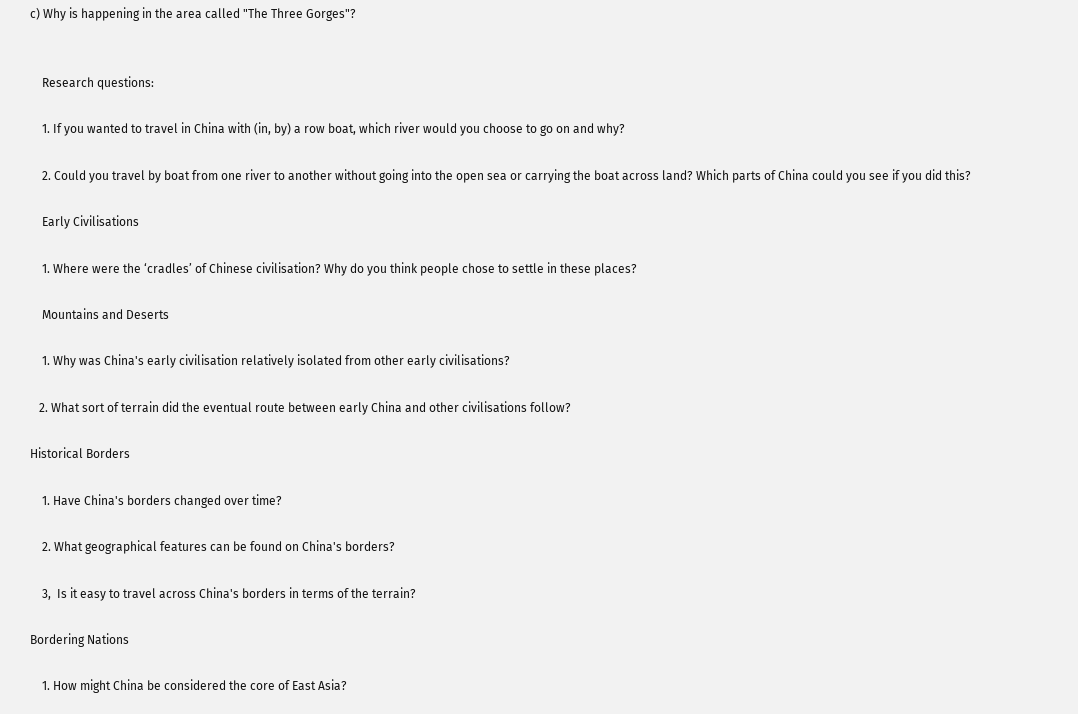c) Why is happening in the area called "The Three Gorges"?


    Research questions:

    1. If you wanted to travel in China with (in, by) a row boat, which river would you choose to go on and why?

    2. Could you travel by boat from one river to another without going into the open sea or carrying the boat across land? Which parts of China could you see if you did this?

    Early Civilisations

    1. Where were the ‘cradles’ of Chinese civilisation? Why do you think people chose to settle in these places?

    Mountains and Deserts

    1. Why was China's early civilisation relatively isolated from other early civilisations?

   2. What sort of terrain did the eventual route between early China and other civilisations follow?

Historical Borders

    1. Have China's borders changed over time?

    2. What geographical features can be found on China's borders?

    3,  Is it easy to travel across China's borders in terms of the terrain?

Bordering Nations

    1. How might China be considered the core of East Asia?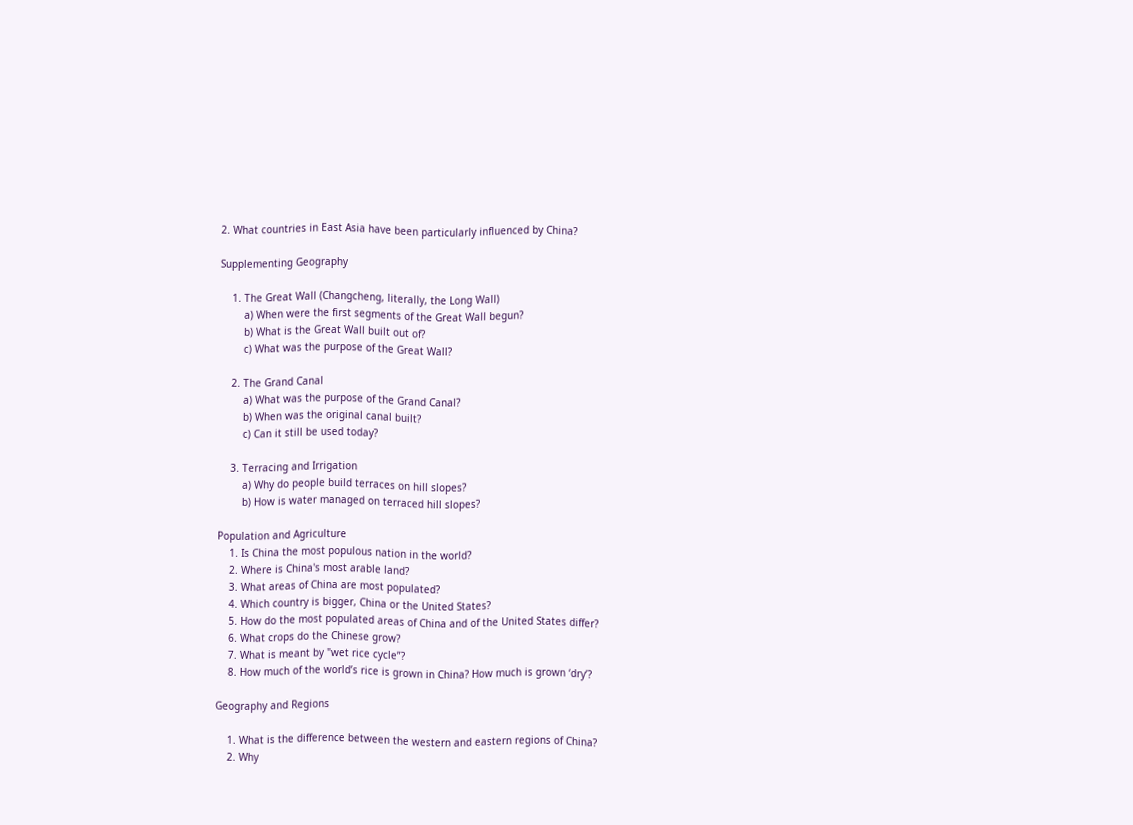2. What countries in East Asia have been particularly influenced by China?

Supplementing Geography

    1. The Great Wall (Changcheng, literally, the Long Wall)
        a) When were the first segments of the Great Wall begun?
        b) What is the Great Wall built out of?
        c) What was the purpose of the Great Wall?

    2. The Grand Canal
        a) What was the purpose of the Grand Canal?
        b) When was the original canal built?
        c) Can it still be used today?

    3. Terracing and Irrigation
        a) Why do people build terraces on hill slopes?
        b) How is water managed on terraced hill slopes?

Population and Agriculture
    1. Is China the most populous nation in the world?
    2. Where is China's most arable land?
    3. What areas of China are most populated?
    4. Which country is bigger, China or the United States?
    5. How do the most populated areas of China and of the United States differ?
    6. What crops do the Chinese grow?
    7. What is meant by "wet rice cycle”?
    8. How much of the world’s rice is grown in China? How much is grown ‘dry’?

Geography and Regions

    1. What is the difference between the western and eastern regions of China?
    2. Why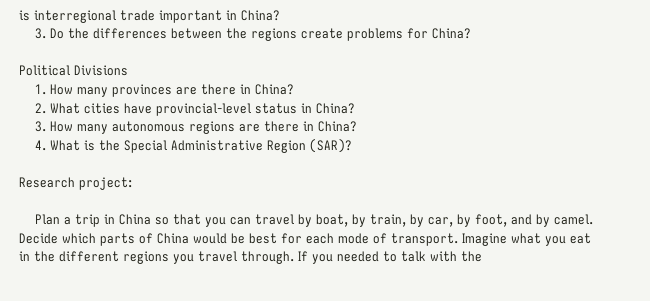is interregional trade important in China?
    3. Do the differences between the regions create problems for China?

Political Divisions
    1. How many provinces are there in China?
    2. What cities have provincial-level status in China?
    3. How many autonomous regions are there in China?
    4. What is the Special Administrative Region (SAR)?

Research project:

    Plan a trip in China so that you can travel by boat, by train, by car, by foot, and by camel. Decide which parts of China would be best for each mode of transport. Imagine what you eat in the different regions you travel through. If you needed to talk with the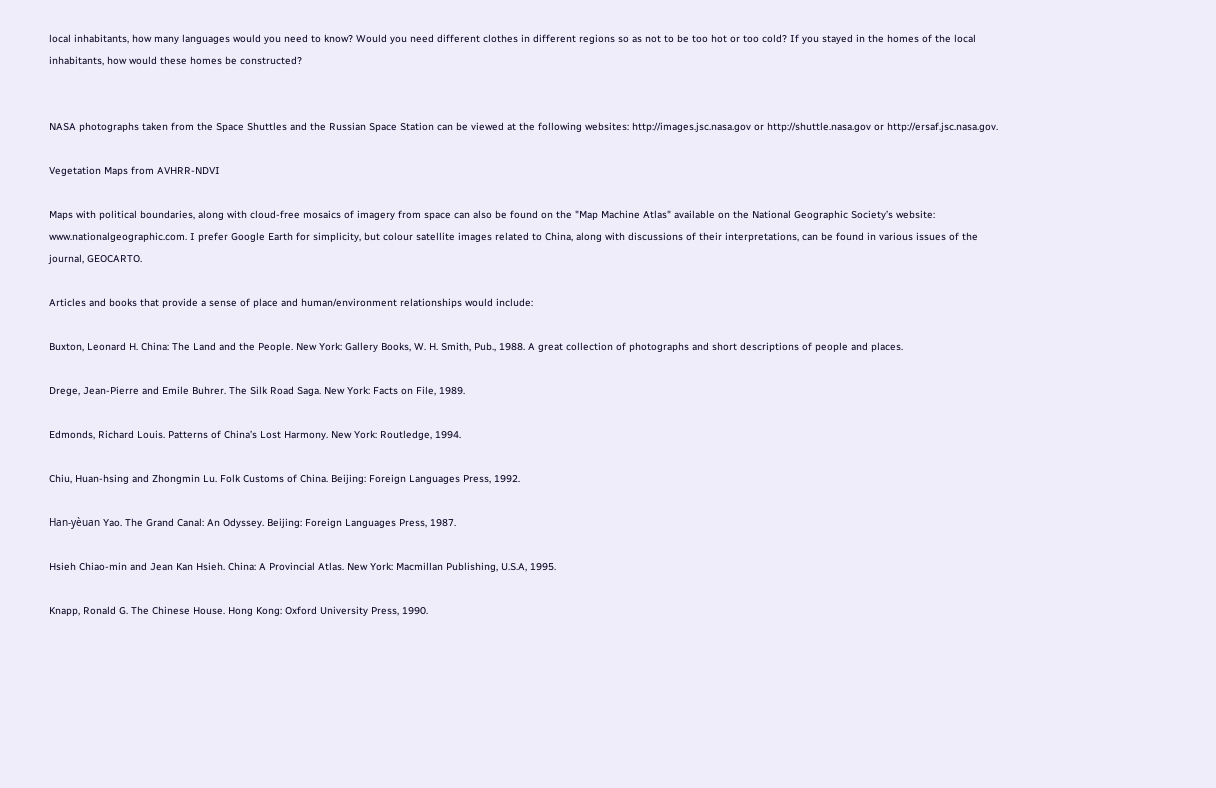local inhabitants, how many languages would you need to know? Would you need different clothes in different regions so as not to be too hot or too cold? If you stayed in the homes of the local inhabitants, how would these homes be constructed?


NASA photographs taken from the Space Shuttles and the Russian Space Station can be viewed at the following websites: http://images.jsc.nasa.gov or http://shuttle.nasa.gov or http://ersaf.jsc.nasa.gov.

Vegetation Maps from AVHRR-NDVI

Maps with political boundaries, along with cloud-free mosaics of imagery from space can also be found on the "Map Machine Atlas" available on the National Geographic Society’s website: www.nationalgeographic.com. I prefer Google Earth for simplicity, but colour satellite images related to China, along with discussions of their interpretations, can be found in various issues of the journal, GEOCARTO.

Articles and books that provide a sense of place and human/environment relationships would include:

Buxton, Leonard H. China: The Land and the People. New York: Gallery Books, W. H. Smith, Pub., 1988. A great collection of photographs and short descriptions of people and places.

Drege, Jean-Pierre and Emile Buhrer. The Silk Road Saga. New York: Facts on File, 1989.

Edmonds, Richard Louis. Patterns of China’s Lost Harmony. New York: Routledge, 1994.

Chiu, Huan-hsing and Zhongmin Lu. Folk Customs of China. Beijing: Foreign Languages Press, 1992.

Han-yèuan Yao. The Grand Canal: An Odyssey. Beijing: Foreign Languages Press, 1987.

Hsieh Chiao-min and Jean Kan Hsieh. China: A Provincial Atlas. New York: Macmillan Publishing, U.S.A, 1995.

Knapp, Ronald G. The Chinese House. Hong Kong: Oxford University Press, 1990.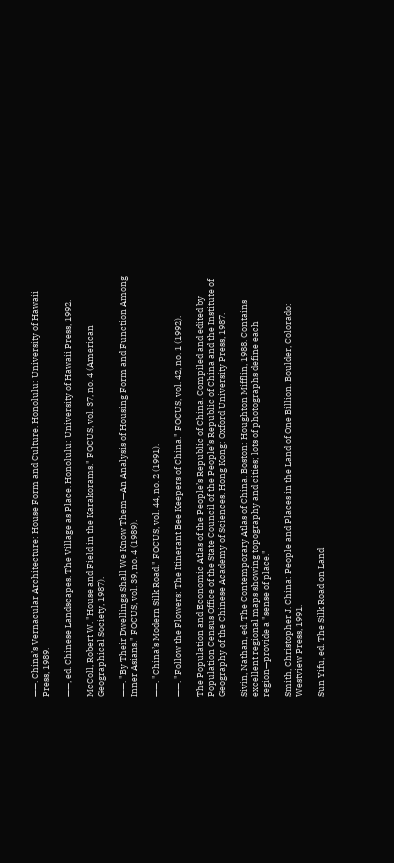——. China’s Vernacular Architecture: House Form and Culture. Honolulu: University of Hawaii Press, 1989.

——, ed. Chinese Landscapes. The Village as Place. Honolulu: University of Hawaii Press, 1992.

McColl, Robert W. "House and Field in the Karakorams." FOCUS, vol. 37, no. 4 (American Geographical Society, 1987).

——. "By Their Dwellings Shall We Know Them—An Analysis of Housing Form and Function Among Inner Asians." FOCUS, vol. 39, no. 4 (1989).

——. "China’s Modern Silk Road." FOCUS, vol. 44, no. 2 (1991).

——. "Follow the Flowers: The Itinerant Bee Keepers of China." FOCUS, vol. 42, no. 1 (1992).

The Population and Economic Atlas of the People’s Republic of China. Compiled and edited by Population Census Office of the State Council of the People’s Republic of China and the Institute of Geography of the Chinese Academy of Sciences. Hong Kong: Oxford University Press, 1987.

Sivin, Nathan, ed. The Contemporary Atlas of China. Boston: Houghton Mifflin, 1988. Contains excellent regional maps showing topography and cities; lots of photographs define each region—provide a "sense of place."

Smith, Christopher J. China: People and Places in the Land of One Billion. Boulder, Colorado: Westview Press, 1991.

Sun Yifu, ed. The Silk Road on Land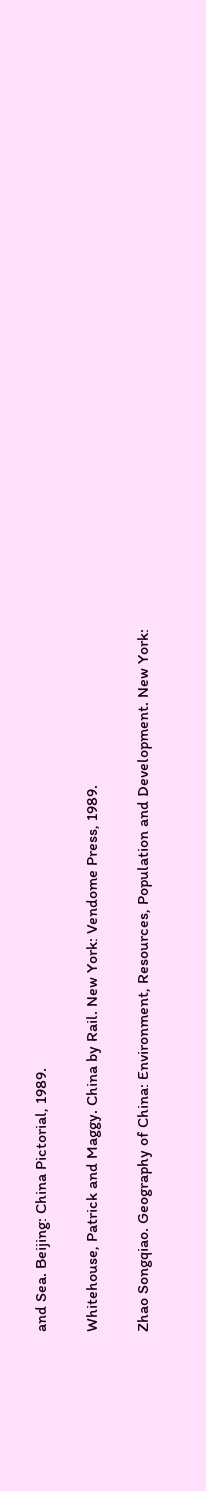and Sea. Beijing: China Pictorial, 1989.

Whitehouse, Patrick and Maggy. China by Rail. New York: Vendome Press, 1989.

Zhao Songqiao. Geography of China: Environment, Resources, Population and Development. New York: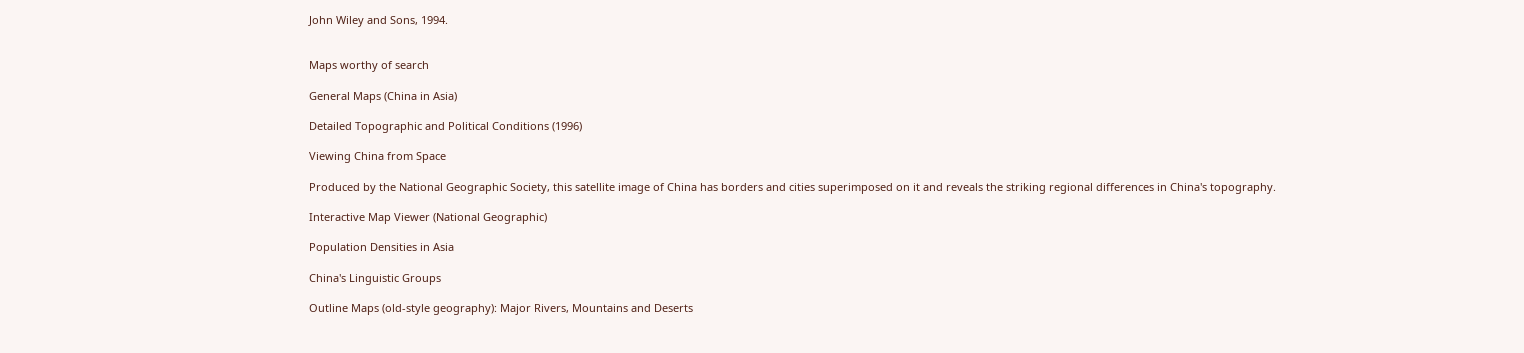John Wiley and Sons, 1994.


Maps worthy of search

General Maps (China in Asia)

Detailed Topographic and Political Conditions (1996)

Viewing China from Space

Produced by the National Geographic Society, this satellite image of China has borders and cities superimposed on it and reveals the striking regional differences in China's topography.

Interactive Map Viewer (National Geographic)

Population Densities in Asia

China's Linguistic Groups

Outline Maps (old-style geography): Major Rivers, Mountains and Deserts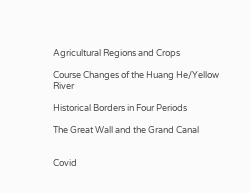Agricultural Regions and Crops

Course Changes of the Huang He/Yellow River

Historical Borders in Four Periods

The Great Wall and the Grand Canal


Covid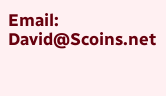Email: David@Scoins.net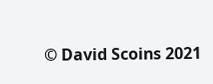© David Scoins 2021